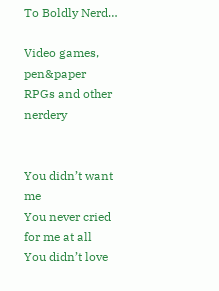To Boldly Nerd…

Video games, pen&paper RPGs and other nerdery


You didn’t want me
You never cried for me at all
You didn’t love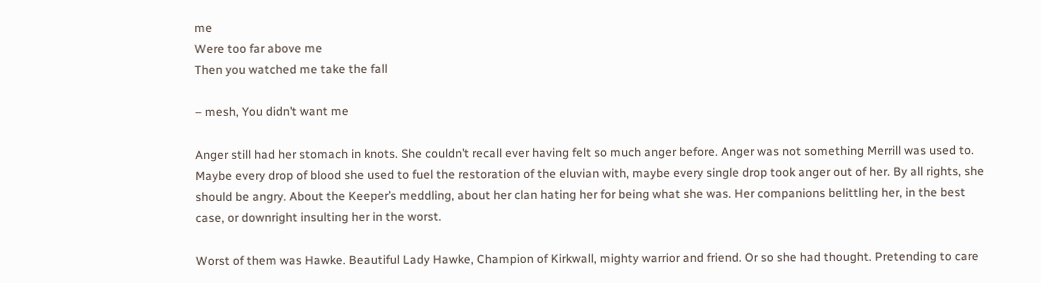me
Were too far above me
Then you watched me take the fall

– mesh, You didn’t want me

Anger still had her stomach in knots. She couldn’t recall ever having felt so much anger before. Anger was not something Merrill was used to. Maybe every drop of blood she used to fuel the restoration of the eluvian with, maybe every single drop took anger out of her. By all rights, she should be angry. About the Keeper’s meddling, about her clan hating her for being what she was. Her companions belittling her, in the best case, or downright insulting her in the worst.

Worst of them was Hawke. Beautiful Lady Hawke, Champion of Kirkwall, mighty warrior and friend. Or so she had thought. Pretending to care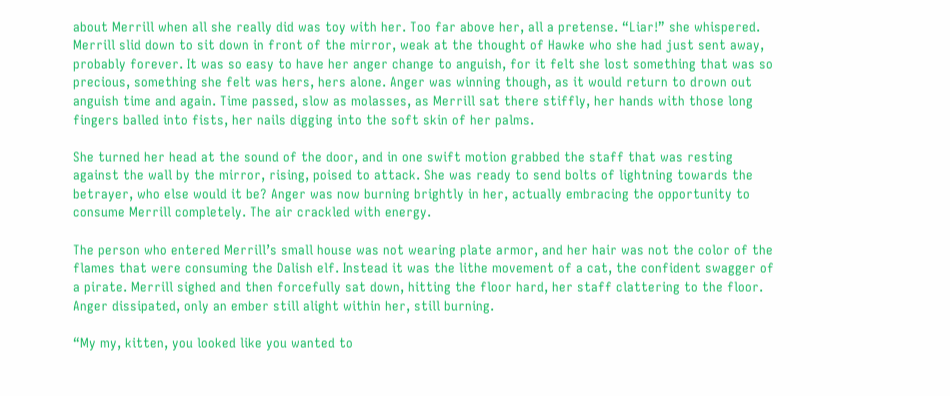about Merrill when all she really did was toy with her. Too far above her, all a pretense. “Liar!” she whispered. Merrill slid down to sit down in front of the mirror, weak at the thought of Hawke who she had just sent away, probably forever. It was so easy to have her anger change to anguish, for it felt she lost something that was so precious, something she felt was hers, hers alone. Anger was winning though, as it would return to drown out anguish time and again. Time passed, slow as molasses, as Merrill sat there stiffly, her hands with those long fingers balled into fists, her nails digging into the soft skin of her palms.

She turned her head at the sound of the door, and in one swift motion grabbed the staff that was resting against the wall by the mirror, rising, poised to attack. She was ready to send bolts of lightning towards the betrayer, who else would it be? Anger was now burning brightly in her, actually embracing the opportunity to consume Merrill completely. The air crackled with energy.

The person who entered Merrill’s small house was not wearing plate armor, and her hair was not the color of the flames that were consuming the Dalish elf. Instead it was the lithe movement of a cat, the confident swagger of a pirate. Merrill sighed and then forcefully sat down, hitting the floor hard, her staff clattering to the floor. Anger dissipated, only an ember still alight within her, still burning.

“My my, kitten, you looked like you wanted to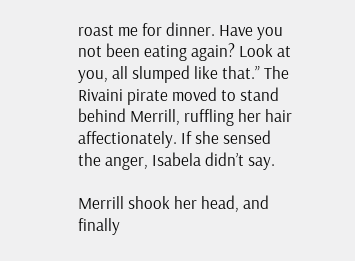roast me for dinner. Have you not been eating again? Look at you, all slumped like that.” The Rivaini pirate moved to stand behind Merrill, ruffling her hair affectionately. If she sensed the anger, Isabela didn’t say.

Merrill shook her head, and finally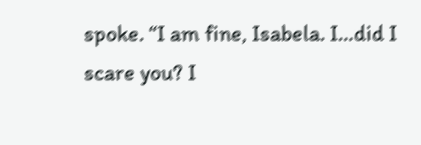spoke. “I am fine, Isabela. I…did I scare you? I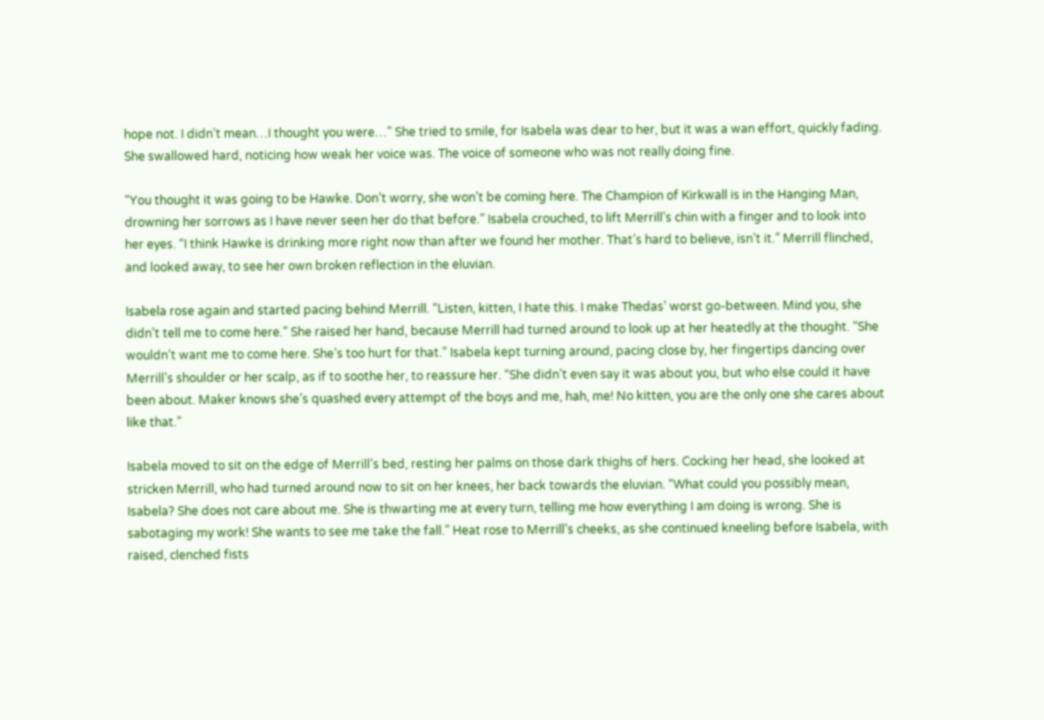hope not. I didn’t mean…I thought you were…” She tried to smile, for Isabela was dear to her, but it was a wan effort, quickly fading. She swallowed hard, noticing how weak her voice was. The voice of someone who was not really doing fine.

“You thought it was going to be Hawke. Don’t worry, she won’t be coming here. The Champion of Kirkwall is in the Hanging Man, drowning her sorrows as I have never seen her do that before.” Isabela crouched, to lift Merrill’s chin with a finger and to look into her eyes. “I think Hawke is drinking more right now than after we found her mother. That’s hard to believe, isn’t it.” Merrill flinched, and looked away, to see her own broken reflection in the eluvian.

Isabela rose again and started pacing behind Merrill. “Listen, kitten, I hate this. I make Thedas’ worst go-between. Mind you, she didn’t tell me to come here.” She raised her hand, because Merrill had turned around to look up at her heatedly at the thought. “She wouldn’t want me to come here. She’s too hurt for that.” Isabela kept turning around, pacing close by, her fingertips dancing over Merrill’s shoulder or her scalp, as if to soothe her, to reassure her. “She didn’t even say it was about you, but who else could it have been about. Maker knows she’s quashed every attempt of the boys and me, hah, me! No kitten, you are the only one she cares about like that.”

Isabela moved to sit on the edge of Merrill’s bed, resting her palms on those dark thighs of hers. Cocking her head, she looked at stricken Merrill, who had turned around now to sit on her knees, her back towards the eluvian. “What could you possibly mean, Isabela? She does not care about me. She is thwarting me at every turn, telling me how everything I am doing is wrong. She is sabotaging my work! She wants to see me take the fall.” Heat rose to Merrill’s cheeks, as she continued kneeling before Isabela, with raised, clenched fists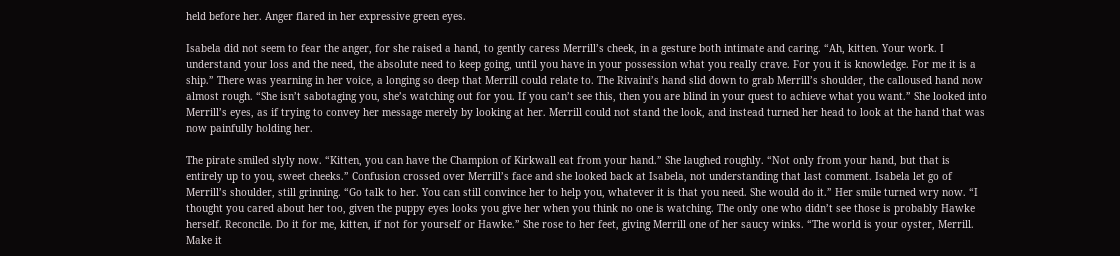held before her. Anger flared in her expressive green eyes.

Isabela did not seem to fear the anger, for she raised a hand, to gently caress Merrill’s cheek, in a gesture both intimate and caring. “Ah, kitten. Your work. I understand your loss and the need, the absolute need to keep going, until you have in your possession what you really crave. For you it is knowledge. For me it is a ship.” There was yearning in her voice, a longing so deep that Merrill could relate to. The Rivaini’s hand slid down to grab Merrill’s shoulder, the calloused hand now almost rough. “She isn’t sabotaging you, she’s watching out for you. If you can’t see this, then you are blind in your quest to achieve what you want.” She looked into Merrill’s eyes, as if trying to convey her message merely by looking at her. Merrill could not stand the look, and instead turned her head to look at the hand that was now painfully holding her.

The pirate smiled slyly now. “Kitten, you can have the Champion of Kirkwall eat from your hand.” She laughed roughly. “Not only from your hand, but that is entirely up to you, sweet cheeks.” Confusion crossed over Merrill’s face and she looked back at Isabela, not understanding that last comment. Isabela let go of Merrill’s shoulder, still grinning. “Go talk to her. You can still convince her to help you, whatever it is that you need. She would do it.” Her smile turned wry now. “I thought you cared about her too, given the puppy eyes looks you give her when you think no one is watching. The only one who didn’t see those is probably Hawke herself. Reconcile. Do it for me, kitten, if not for yourself or Hawke.” She rose to her feet, giving Merrill one of her saucy winks. “The world is your oyster, Merrill. Make it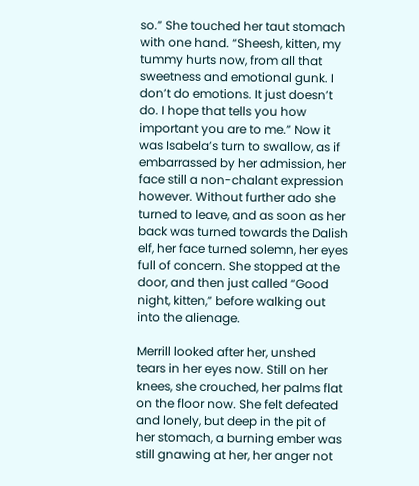so.” She touched her taut stomach with one hand. “Sheesh, kitten, my tummy hurts now, from all that sweetness and emotional gunk. I don’t do emotions. It just doesn’t do. I hope that tells you how important you are to me.” Now it was Isabela’s turn to swallow, as if embarrassed by her admission, her face still a non-chalant expression however. Without further ado she turned to leave, and as soon as her back was turned towards the Dalish elf, her face turned solemn, her eyes full of concern. She stopped at the door, and then just called “Good night, kitten,” before walking out into the alienage.

Merrill looked after her, unshed tears in her eyes now. Still on her knees, she crouched, her palms flat on the floor now. She felt defeated and lonely, but deep in the pit of her stomach, a burning ember was still gnawing at her, her anger not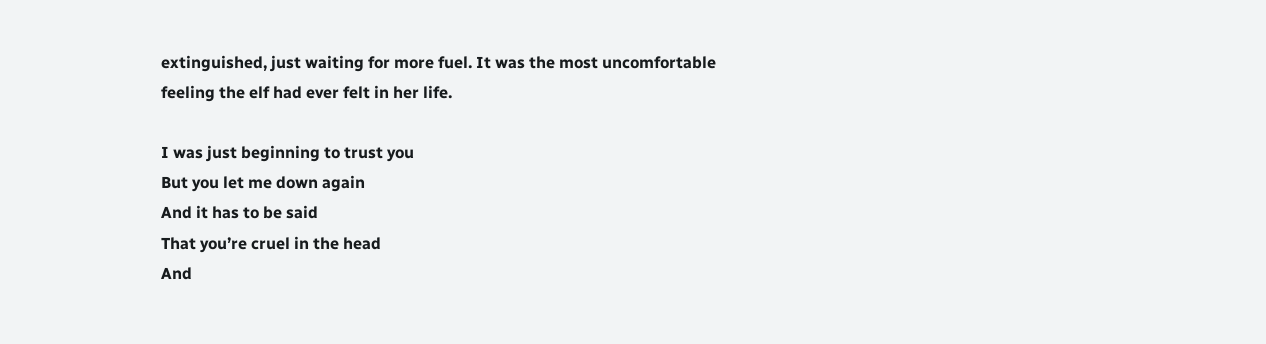extinguished, just waiting for more fuel. It was the most uncomfortable feeling the elf had ever felt in her life.

I was just beginning to trust you
But you let me down again
And it has to be said
That you’re cruel in the head
And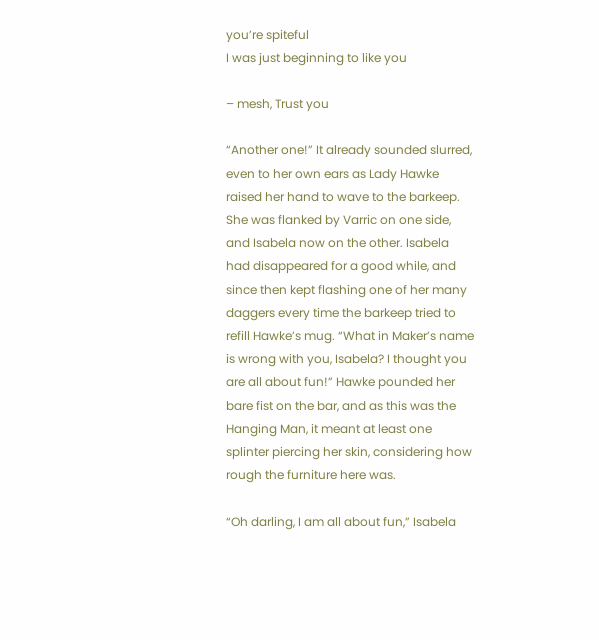you’re spiteful
I was just beginning to like you

– mesh, Trust you

“Another one!” It already sounded slurred, even to her own ears as Lady Hawke raised her hand to wave to the barkeep. She was flanked by Varric on one side, and Isabela now on the other. Isabela had disappeared for a good while, and since then kept flashing one of her many daggers every time the barkeep tried to refill Hawke’s mug. “What in Maker’s name is wrong with you, Isabela? I thought you are all about fun!” Hawke pounded her bare fist on the bar, and as this was the Hanging Man, it meant at least one splinter piercing her skin, considering how rough the furniture here was.

“Oh darling, I am all about fun,” Isabela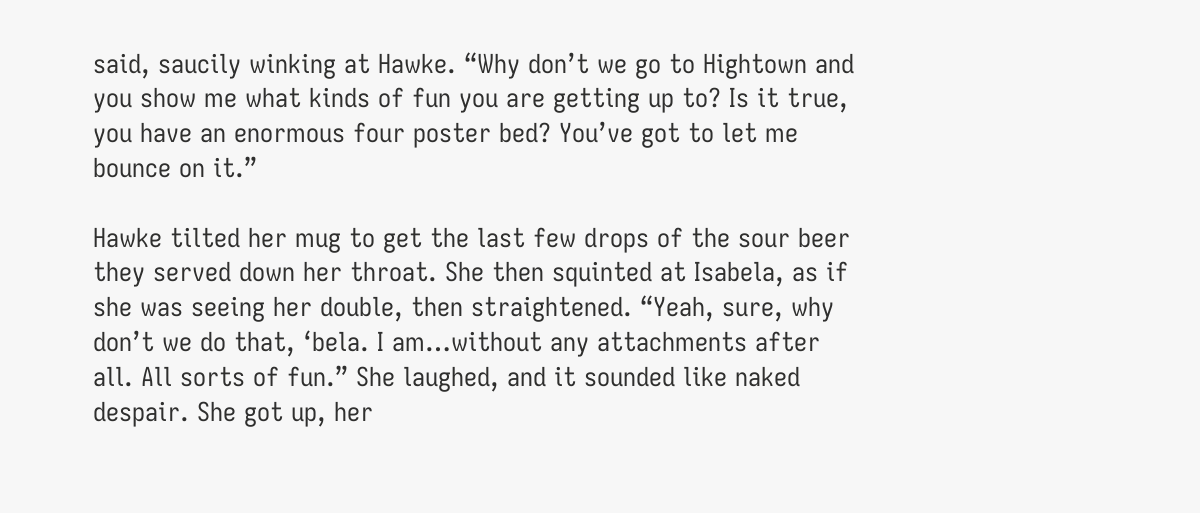said, saucily winking at Hawke. “Why don’t we go to Hightown and you show me what kinds of fun you are getting up to? Is it true, you have an enormous four poster bed? You’ve got to let me bounce on it.”

Hawke tilted her mug to get the last few drops of the sour beer they served down her throat. She then squinted at Isabela, as if she was seeing her double, then straightened. “Yeah, sure, why don’t we do that, ‘bela. I am…without any attachments after all. All sorts of fun.” She laughed, and it sounded like naked despair. She got up, her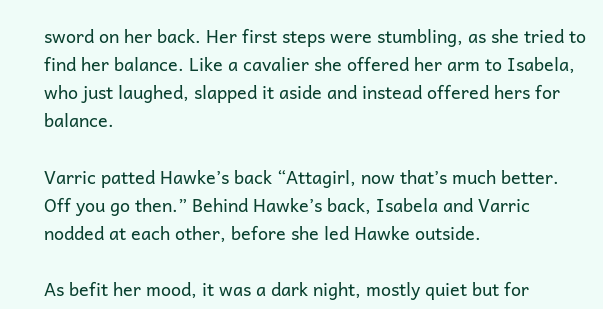sword on her back. Her first steps were stumbling, as she tried to find her balance. Like a cavalier she offered her arm to Isabela, who just laughed, slapped it aside and instead offered hers for balance.

Varric patted Hawke’s back “Attagirl, now that’s much better. Off you go then.” Behind Hawke’s back, Isabela and Varric nodded at each other, before she led Hawke outside.

As befit her mood, it was a dark night, mostly quiet but for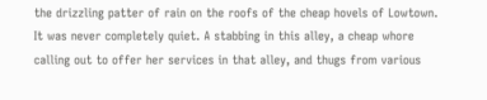the drizzling patter of rain on the roofs of the cheap hovels of Lowtown. It was never completely quiet. A stabbing in this alley, a cheap whore calling out to offer her services in that alley, and thugs from various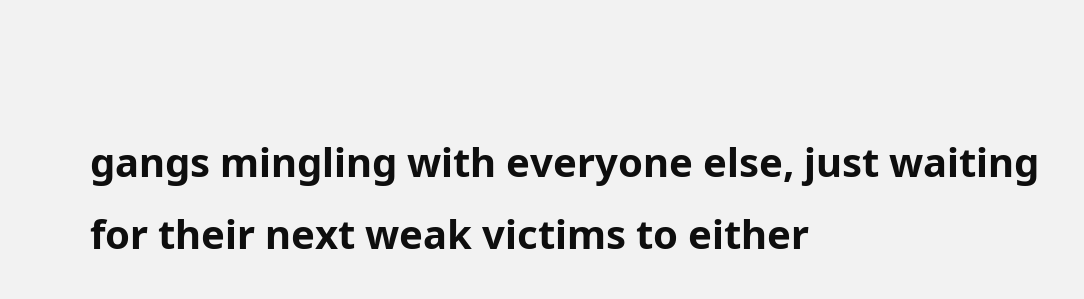gangs mingling with everyone else, just waiting for their next weak victims to either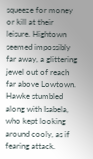squeeze for money or kill at their leisure. Hightown seemed impossibly far away, a glittering jewel out of reach far above Lowtown. Hawke stumbled along with Isabela, who kept looking around cooly, as if fearing attack.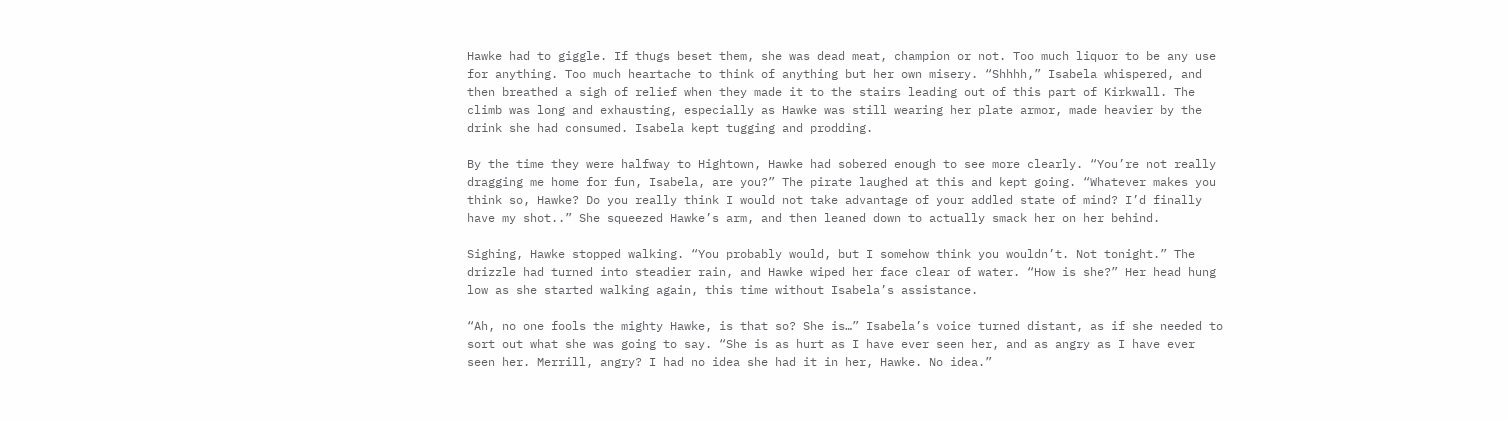Hawke had to giggle. If thugs beset them, she was dead meat, champion or not. Too much liquor to be any use for anything. Too much heartache to think of anything but her own misery. “Shhhh,” Isabela whispered, and then breathed a sigh of relief when they made it to the stairs leading out of this part of Kirkwall. The climb was long and exhausting, especially as Hawke was still wearing her plate armor, made heavier by the drink she had consumed. Isabela kept tugging and prodding.

By the time they were halfway to Hightown, Hawke had sobered enough to see more clearly. “You’re not really dragging me home for fun, Isabela, are you?” The pirate laughed at this and kept going. “Whatever makes you think so, Hawke? Do you really think I would not take advantage of your addled state of mind? I’d finally have my shot..” She squeezed Hawke’s arm, and then leaned down to actually smack her on her behind.

Sighing, Hawke stopped walking. “You probably would, but I somehow think you wouldn’t. Not tonight.” The drizzle had turned into steadier rain, and Hawke wiped her face clear of water. “How is she?” Her head hung low as she started walking again, this time without Isabela’s assistance.

“Ah, no one fools the mighty Hawke, is that so? She is…” Isabela’s voice turned distant, as if she needed to sort out what she was going to say. “She is as hurt as I have ever seen her, and as angry as I have ever seen her. Merrill, angry? I had no idea she had it in her, Hawke. No idea.”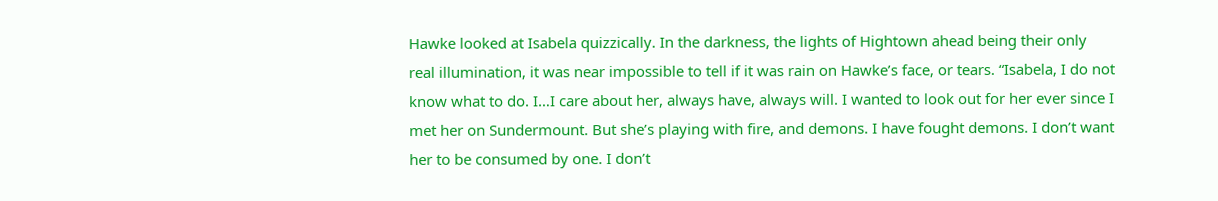Hawke looked at Isabela quizzically. In the darkness, the lights of Hightown ahead being their only real illumination, it was near impossible to tell if it was rain on Hawke’s face, or tears. “Isabela, I do not know what to do. I…I care about her, always have, always will. I wanted to look out for her ever since I met her on Sundermount. But she’s playing with fire, and demons. I have fought demons. I don’t want her to be consumed by one. I don’t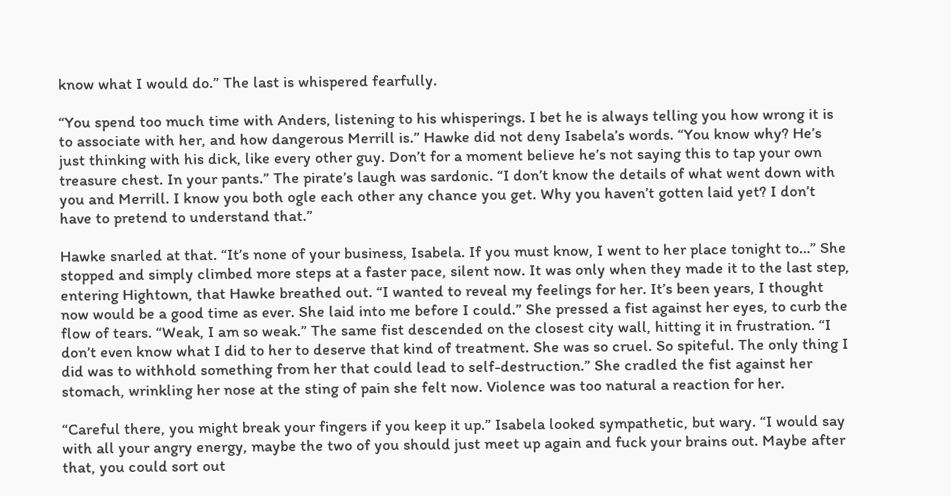know what I would do.” The last is whispered fearfully.

“You spend too much time with Anders, listening to his whisperings. I bet he is always telling you how wrong it is to associate with her, and how dangerous Merrill is.” Hawke did not deny Isabela’s words. “You know why? He’s just thinking with his dick, like every other guy. Don’t for a moment believe he’s not saying this to tap your own treasure chest. In your pants.” The pirate’s laugh was sardonic. “I don’t know the details of what went down with you and Merrill. I know you both ogle each other any chance you get. Why you haven’t gotten laid yet? I don’t have to pretend to understand that.”

Hawke snarled at that. “It’s none of your business, Isabela. If you must know, I went to her place tonight to…” She stopped and simply climbed more steps at a faster pace, silent now. It was only when they made it to the last step, entering Hightown, that Hawke breathed out. “I wanted to reveal my feelings for her. It’s been years, I thought now would be a good time as ever. She laid into me before I could.” She pressed a fist against her eyes, to curb the flow of tears. “Weak, I am so weak.” The same fist descended on the closest city wall, hitting it in frustration. “I don’t even know what I did to her to deserve that kind of treatment. She was so cruel. So spiteful. The only thing I did was to withhold something from her that could lead to self-destruction.” She cradled the fist against her stomach, wrinkling her nose at the sting of pain she felt now. Violence was too natural a reaction for her.

“Careful there, you might break your fingers if you keep it up.” Isabela looked sympathetic, but wary. “I would say with all your angry energy, maybe the two of you should just meet up again and fuck your brains out. Maybe after that, you could sort out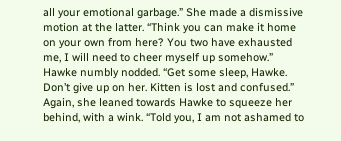all your emotional garbage.” She made a dismissive motion at the latter. “Think you can make it home on your own from here? You two have exhausted me, I will need to cheer myself up somehow.” Hawke numbly nodded. “Get some sleep, Hawke. Don’t give up on her. Kitten is lost and confused.” Again, she leaned towards Hawke to squeeze her behind, with a wink. “Told you, I am not ashamed to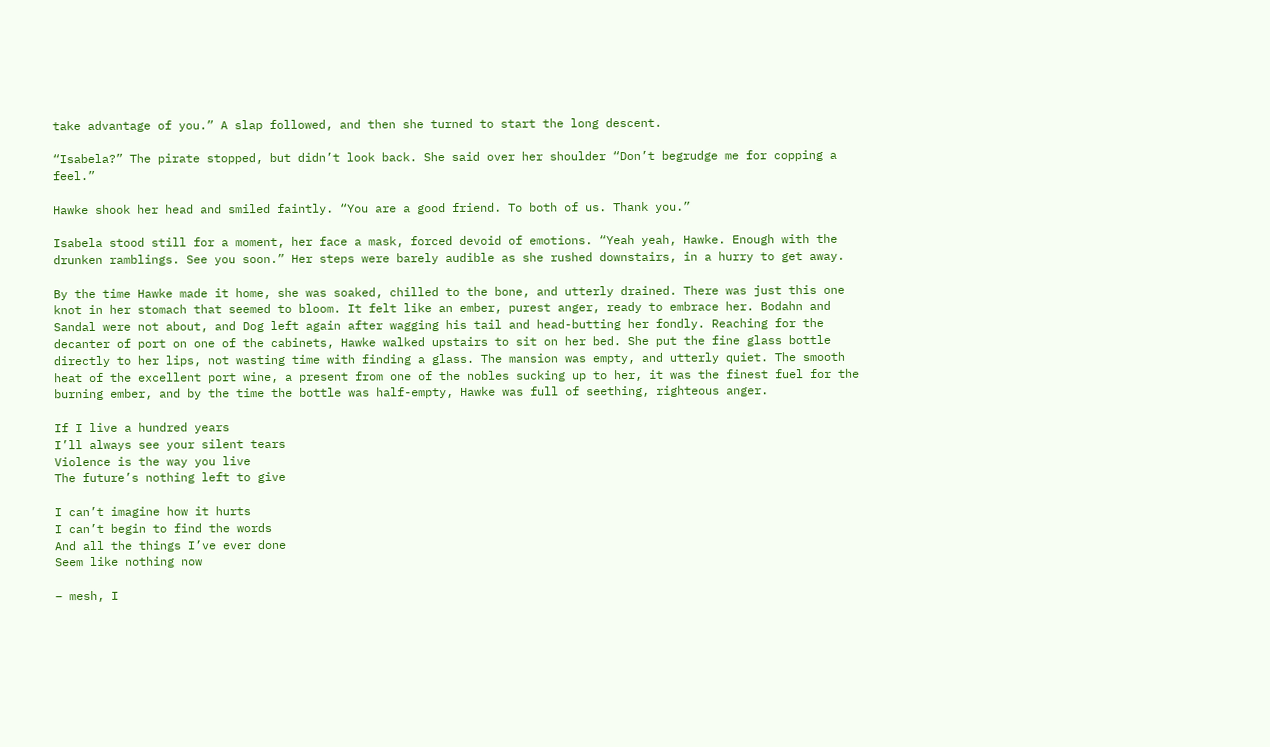take advantage of you.” A slap followed, and then she turned to start the long descent.

“Isabela?” The pirate stopped, but didn’t look back. She said over her shoulder “Don’t begrudge me for copping a feel.”

Hawke shook her head and smiled faintly. “You are a good friend. To both of us. Thank you.”

Isabela stood still for a moment, her face a mask, forced devoid of emotions. “Yeah yeah, Hawke. Enough with the drunken ramblings. See you soon.” Her steps were barely audible as she rushed downstairs, in a hurry to get away.

By the time Hawke made it home, she was soaked, chilled to the bone, and utterly drained. There was just this one knot in her stomach that seemed to bloom. It felt like an ember, purest anger, ready to embrace her. Bodahn and Sandal were not about, and Dog left again after wagging his tail and head-butting her fondly. Reaching for the decanter of port on one of the cabinets, Hawke walked upstairs to sit on her bed. She put the fine glass bottle directly to her lips, not wasting time with finding a glass. The mansion was empty, and utterly quiet. The smooth heat of the excellent port wine, a present from one of the nobles sucking up to her, it was the finest fuel for the burning ember, and by the time the bottle was half-empty, Hawke was full of seething, righteous anger.

If I live a hundred years
I’ll always see your silent tears
Violence is the way you live
The future’s nothing left to give

I can’t imagine how it hurts
I can’t begin to find the words
And all the things I’ve ever done
Seem like nothing now

– mesh, I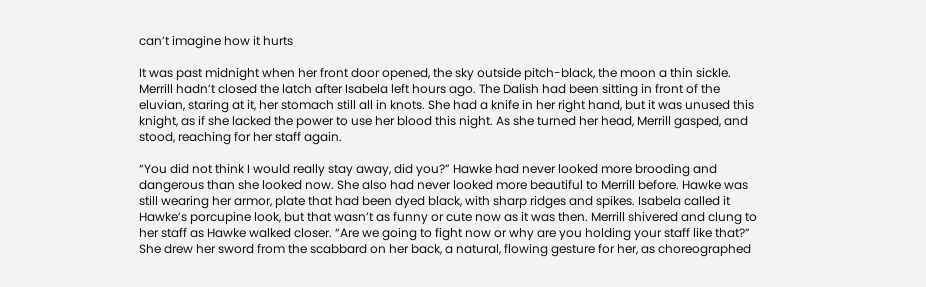can’t imagine how it hurts

It was past midnight when her front door opened, the sky outside pitch-black, the moon a thin sickle. Merrill hadn’t closed the latch after Isabela left hours ago. The Dalish had been sitting in front of the eluvian, staring at it, her stomach still all in knots. She had a knife in her right hand, but it was unused this knight, as if she lacked the power to use her blood this night. As she turned her head, Merrill gasped, and stood, reaching for her staff again.

“You did not think I would really stay away, did you?” Hawke had never looked more brooding and dangerous than she looked now. She also had never looked more beautiful to Merrill before. Hawke was still wearing her armor, plate that had been dyed black, with sharp ridges and spikes. Isabela called it Hawke’s porcupine look, but that wasn’t as funny or cute now as it was then. Merrill shivered and clung to her staff as Hawke walked closer. “Are we going to fight now or why are you holding your staff like that?” She drew her sword from the scabbard on her back, a natural, flowing gesture for her, as choreographed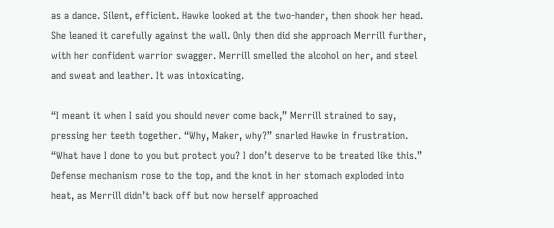as a dance. Silent, efficient. Hawke looked at the two-hander, then shook her head. She leaned it carefully against the wall. Only then did she approach Merrill further, with her confident warrior swagger. Merrill smelled the alcohol on her, and steel and sweat and leather. It was intoxicating.

“I meant it when I said you should never come back,” Merrill strained to say, pressing her teeth together. “Why, Maker, why?” snarled Hawke in frustration. “What have I done to you but protect you? I don’t deserve to be treated like this.” Defense mechanism rose to the top, and the knot in her stomach exploded into heat, as Merrill didn’t back off but now herself approached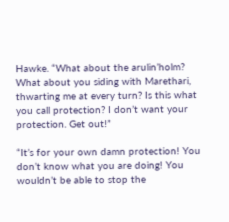Hawke. “What about the arulin’holm? What about you siding with Marethari, thwarting me at every turn? Is this what you call protection? I don’t want your protection. Get out!”

“It’s for your own damn protection! You don’t know what you are doing! You wouldn’t be able to stop the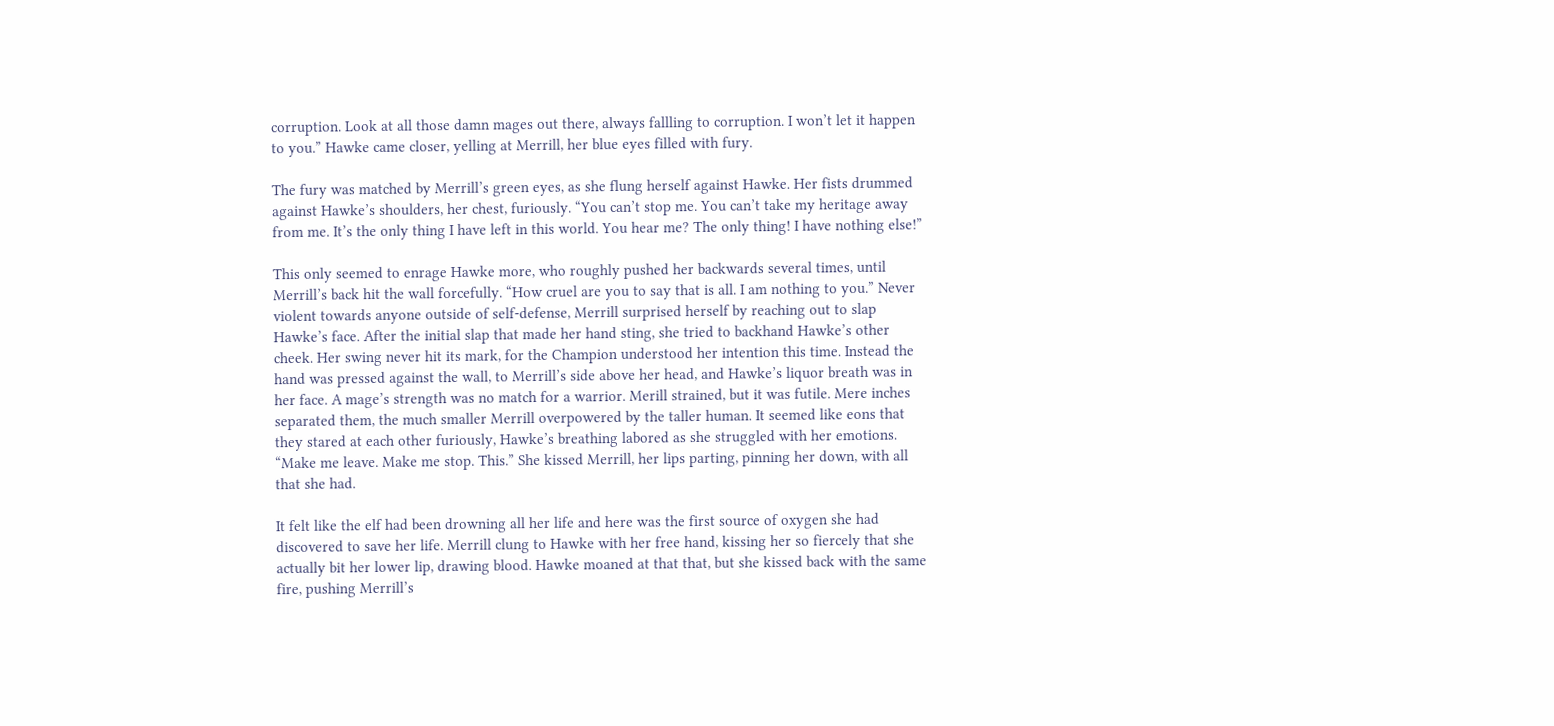corruption. Look at all those damn mages out there, always fallling to corruption. I won’t let it happen to you.” Hawke came closer, yelling at Merrill, her blue eyes filled with fury.

The fury was matched by Merrill’s green eyes, as she flung herself against Hawke. Her fists drummed against Hawke’s shoulders, her chest, furiously. “You can’t stop me. You can’t take my heritage away from me. It’s the only thing I have left in this world. You hear me? The only thing! I have nothing else!”

This only seemed to enrage Hawke more, who roughly pushed her backwards several times, until Merrill’s back hit the wall forcefully. “How cruel are you to say that is all. I am nothing to you.” Never violent towards anyone outside of self-defense, Merrill surprised herself by reaching out to slap Hawke’s face. After the initial slap that made her hand sting, she tried to backhand Hawke’s other cheek. Her swing never hit its mark, for the Champion understood her intention this time. Instead the hand was pressed against the wall, to Merrill’s side above her head, and Hawke’s liquor breath was in her face. A mage’s strength was no match for a warrior. Merill strained, but it was futile. Mere inches separated them, the much smaller Merrill overpowered by the taller human. It seemed like eons that they stared at each other furiously, Hawke’s breathing labored as she struggled with her emotions. “Make me leave. Make me stop. This.” She kissed Merrill, her lips parting, pinning her down, with all that she had.

It felt like the elf had been drowning all her life and here was the first source of oxygen she had discovered to save her life. Merrill clung to Hawke with her free hand, kissing her so fiercely that she actually bit her lower lip, drawing blood. Hawke moaned at that that, but she kissed back with the same fire, pushing Merrill’s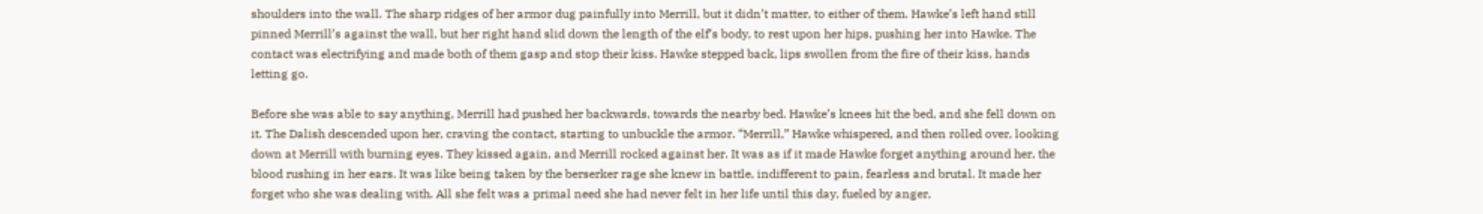shoulders into the wall. The sharp ridges of her armor dug painfully into Merrill, but it didn’t matter, to either of them. Hawke’s left hand still pinned Merrill’s against the wall, but her right hand slid down the length of the elf’s body, to rest upon her hips, pushing her into Hawke. The contact was electrifying and made both of them gasp and stop their kiss. Hawke stepped back, lips swollen from the fire of their kiss, hands letting go.

Before she was able to say anything, Merrill had pushed her backwards, towards the nearby bed. Hawke’s knees hit the bed, and she fell down on it. The Dalish descended upon her, craving the contact, starting to unbuckle the armor. “Merrill,” Hawke whispered, and then rolled over, looking down at Merrill with burning eyes. They kissed again, and Merrill rocked against her. It was as if it made Hawke forget anything around her, the blood rushing in her ears. It was like being taken by the berserker rage she knew in battle, indifferent to pain, fearless and brutal. It made her forget who she was dealing with. All she felt was a primal need she had never felt in her life until this day, fueled by anger,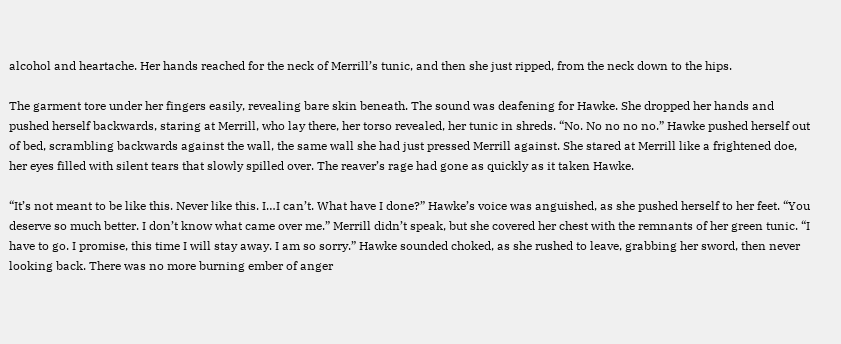alcohol and heartache. Her hands reached for the neck of Merrill’s tunic, and then she just ripped, from the neck down to the hips.

The garment tore under her fingers easily, revealing bare skin beneath. The sound was deafening for Hawke. She dropped her hands and pushed herself backwards, staring at Merrill, who lay there, her torso revealed, her tunic in shreds. “No. No no no no.” Hawke pushed herself out of bed, scrambling backwards against the wall, the same wall she had just pressed Merrill against. She stared at Merrill like a frightened doe, her eyes filled with silent tears that slowly spilled over. The reaver’s rage had gone as quickly as it taken Hawke.

“It’s not meant to be like this. Never like this. I…I can’t. What have I done?” Hawke’s voice was anguished, as she pushed herself to her feet. “You deserve so much better. I don’t know what came over me.” Merrill didn’t speak, but she covered her chest with the remnants of her green tunic. “I have to go. I promise, this time I will stay away. I am so sorry.” Hawke sounded choked, as she rushed to leave, grabbing her sword, then never looking back. There was no more burning ember of anger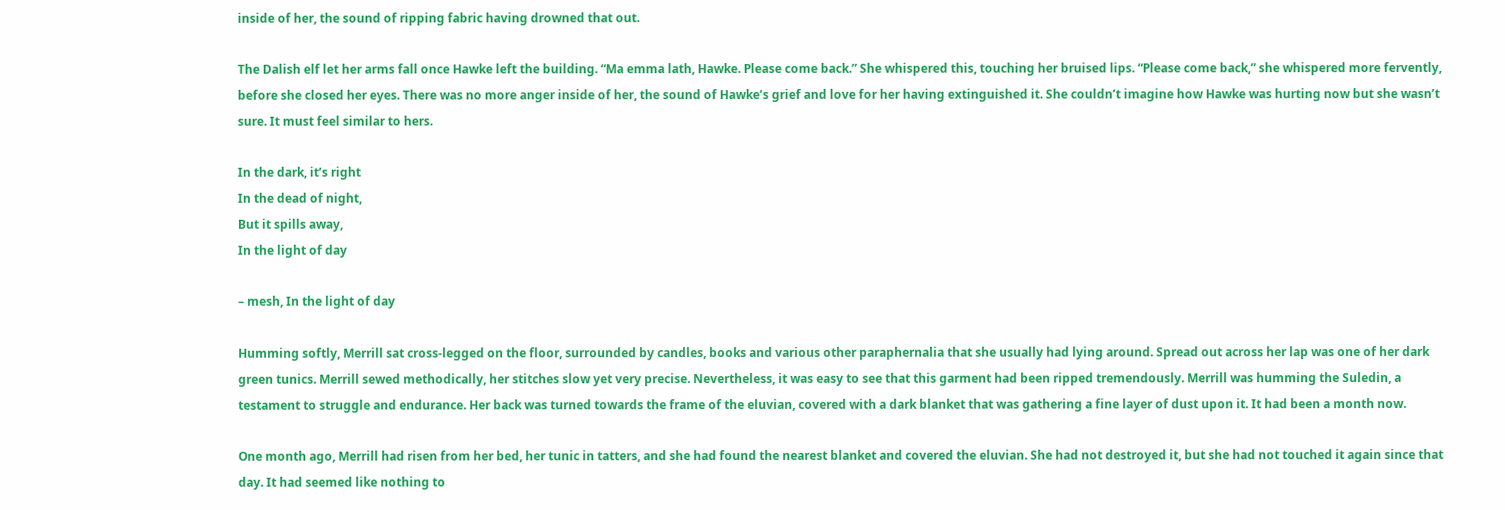inside of her, the sound of ripping fabric having drowned that out.

The Dalish elf let her arms fall once Hawke left the building. “Ma emma lath, Hawke. Please come back.” She whispered this, touching her bruised lips. “Please come back,” she whispered more fervently, before she closed her eyes. There was no more anger inside of her, the sound of Hawke’s grief and love for her having extinguished it. She couldn’t imagine how Hawke was hurting now but she wasn’t sure. It must feel similar to hers.

In the dark, it’s right
In the dead of night,
But it spills away,
In the light of day

– mesh, In the light of day

Humming softly, Merrill sat cross-legged on the floor, surrounded by candles, books and various other paraphernalia that she usually had lying around. Spread out across her lap was one of her dark green tunics. Merrill sewed methodically, her stitches slow yet very precise. Nevertheless, it was easy to see that this garment had been ripped tremendously. Merrill was humming the Suledin, a testament to struggle and endurance. Her back was turned towards the frame of the eluvian, covered with a dark blanket that was gathering a fine layer of dust upon it. It had been a month now.

One month ago, Merrill had risen from her bed, her tunic in tatters, and she had found the nearest blanket and covered the eluvian. She had not destroyed it, but she had not touched it again since that day. It had seemed like nothing to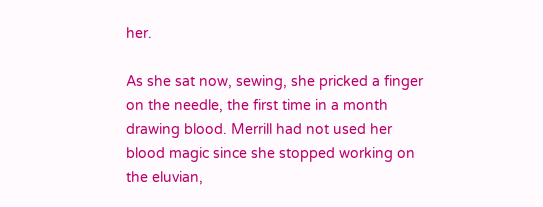her.

As she sat now, sewing, she pricked a finger on the needle, the first time in a month drawing blood. Merrill had not used her blood magic since she stopped working on the eluvian,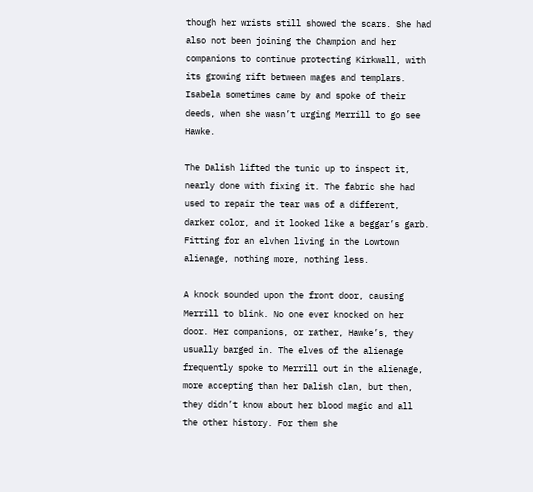though her wrists still showed the scars. She had also not been joining the Champion and her companions to continue protecting Kirkwall, with its growing rift between mages and templars. Isabela sometimes came by and spoke of their deeds, when she wasn’t urging Merrill to go see Hawke.

The Dalish lifted the tunic up to inspect it, nearly done with fixing it. The fabric she had used to repair the tear was of a different, darker color, and it looked like a beggar’s garb. Fitting for an elvhen living in the Lowtown alienage, nothing more, nothing less.

A knock sounded upon the front door, causing Merrill to blink. No one ever knocked on her door. Her companions, or rather, Hawke’s, they usually barged in. The elves of the alienage frequently spoke to Merrill out in the alienage, more accepting than her Dalish clan, but then, they didn’t know about her blood magic and all the other history. For them she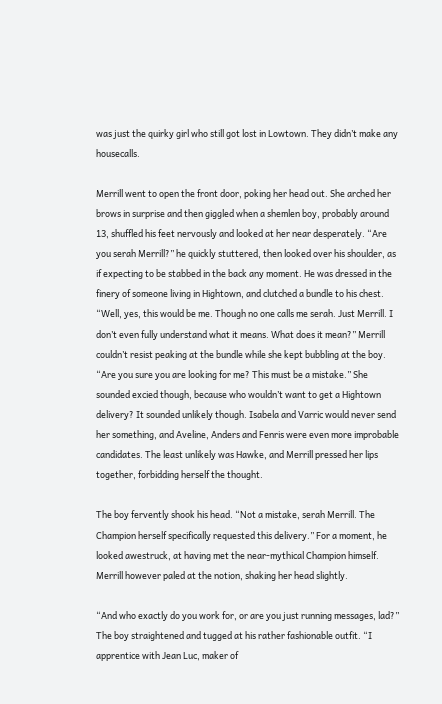was just the quirky girl who still got lost in Lowtown. They didn’t make any housecalls.

Merrill went to open the front door, poking her head out. She arched her brows in surprise and then giggled when a shemlen boy, probably around 13, shuffled his feet nervously and looked at her near desperately. “Are you serah Merrill?” he quickly stuttered, then looked over his shoulder, as if expecting to be stabbed in the back any moment. He was dressed in the finery of someone living in Hightown, and clutched a bundle to his chest. “Well, yes, this would be me. Though no one calls me serah. Just Merrill. I don’t even fully understand what it means. What does it mean?” Merrill couldn’t resist peaking at the bundle while she kept bubbling at the boy. “Are you sure you are looking for me? This must be a mistake.” She sounded excied though, because who wouldn’t want to get a Hightown delivery? It sounded unlikely though. Isabela and Varric would never send her something, and Aveline, Anders and Fenris were even more improbable candidates. The least unlikely was Hawke, and Merrill pressed her lips together, forbidding herself the thought.

The boy fervently shook his head. “Not a mistake, serah Merrill. The Champion herself specifically requested this delivery.” For a moment, he looked awestruck, at having met the near-mythical Champion himself. Merrill however paled at the notion, shaking her head slightly.

“And who exactly do you work for, or are you just running messages, lad?” The boy straightened and tugged at his rather fashionable outfit. “I apprentice with Jean Luc, maker of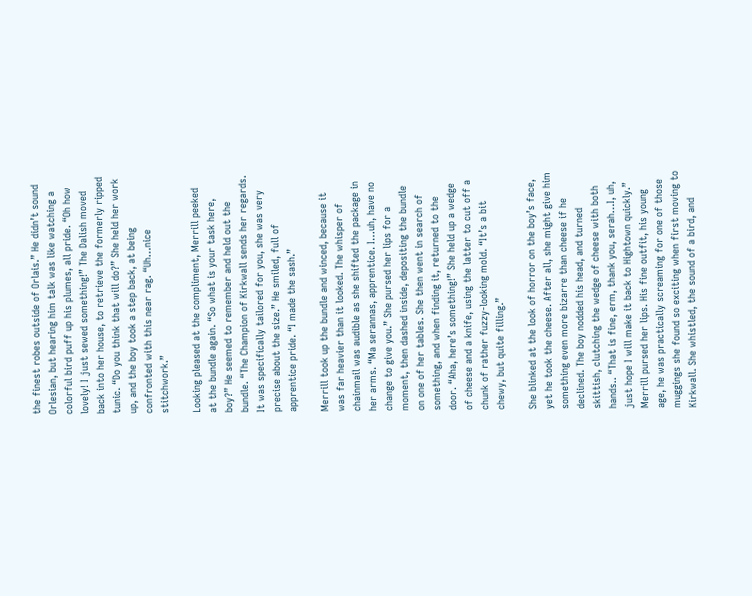the finest robes outside of Orlais.” He didn’t sound Orlesian, but hearing him talk was like watching a colorful bird puff up his plumes, all pride. “Oh how lovely! I just sewed something!” The Dalish moved back into her house, to retrieve the formerly ripped tunic. “Do you think that will do?” She held her work up, and the boy took a step back, at being confronted with this near rag. “Uh…nice stitchwork.”

Looking pleased at the compliment, Merrill peeked at the bundle again. “So what is your task here, boy?” He seemed to remember and held out the bundle. “The Champion of Kirkwall sends her regards. It was specifically tailored for you, she was very precise about the size.” He smiled, full of apprentice pride. “I made the sash.”

Merrill took up the bundle and winced, because it was far heavier than it looked. The whisper of chainmail was audible as she shifted the package in her arms. “Ma serannas, apprentice. I…uh, have no change to give you.” She pursed her lips for a moment, then dashed inside, depositing the bundle on one of her tables. She then went in search of something, and when finding it, returned to the door. “Aha, here’s something!” She held up a wedge of cheese and a knife, using the latter to cut off a chunk of rather fuzzy-looking mold. “It’s a bit chewy, but quite filling.”

She blinked at the look of horror on the boy’s face, yet he took the cheese. After all, she might give him something even more bizarre than cheese if he declined. The boy nodded his head, and turned skittish, clutching the wedge of cheese with both hands.. “That is fine, erm, thank you, serah…I, uh, just hope I will make it back to Hightown quickly.” Merrill pursed her lips. His fine outfit, his young age, he was practically screaming for one of those muggings she found so exciting when first moving to Kirkwall. She whistled, the sound of a bird, and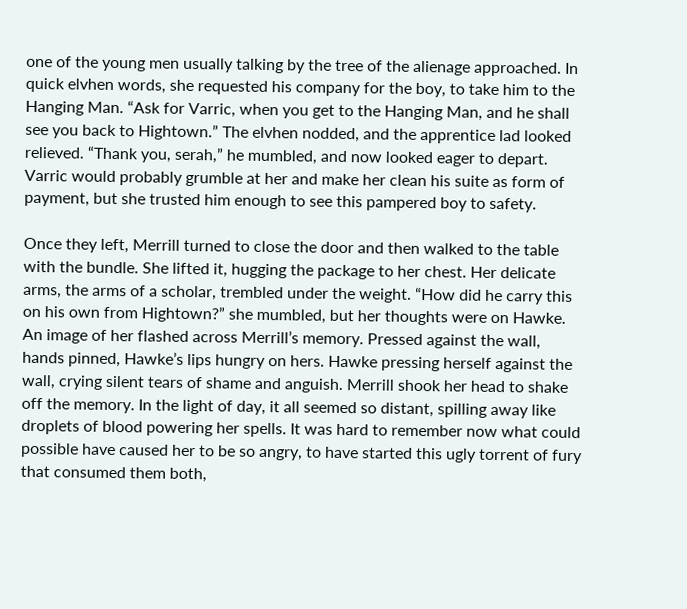one of the young men usually talking by the tree of the alienage approached. In quick elvhen words, she requested his company for the boy, to take him to the Hanging Man. “Ask for Varric, when you get to the Hanging Man, and he shall see you back to Hightown.” The elvhen nodded, and the apprentice lad looked relieved. “Thank you, serah,” he mumbled, and now looked eager to depart. Varric would probably grumble at her and make her clean his suite as form of payment, but she trusted him enough to see this pampered boy to safety.

Once they left, Merrill turned to close the door and then walked to the table with the bundle. She lifted it, hugging the package to her chest. Her delicate arms, the arms of a scholar, trembled under the weight. “How did he carry this on his own from Hightown?” she mumbled, but her thoughts were on Hawke. An image of her flashed across Merrill’s memory. Pressed against the wall, hands pinned, Hawke’s lips hungry on hers. Hawke pressing herself against the wall, crying silent tears of shame and anguish. Merrill shook her head to shake off the memory. In the light of day, it all seemed so distant, spilling away like droplets of blood powering her spells. It was hard to remember now what could possible have caused her to be so angry, to have started this ugly torrent of fury that consumed them both,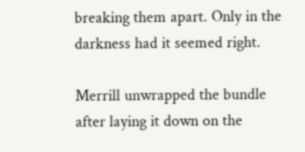breaking them apart. Only in the darkness had it seemed right.

Merrill unwrapped the bundle after laying it down on the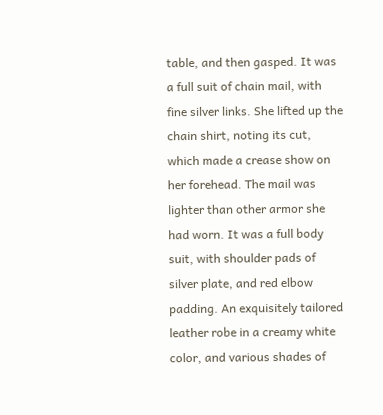table, and then gasped. It was a full suit of chain mail, with fine silver links. She lifted up the chain shirt, noting its cut, which made a crease show on her forehead. The mail was lighter than other armor she had worn. It was a full body suit, with shoulder pads of silver plate, and red elbow padding. An exquisitely tailored leather robe in a creamy white color, and various shades of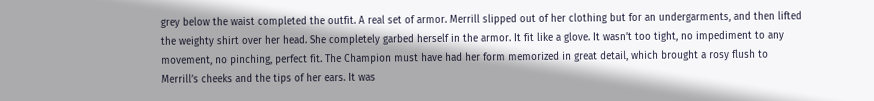grey below the waist completed the outfit. A real set of armor. Merrill slipped out of her clothing but for an undergarments, and then lifted the weighty shirt over her head. She completely garbed herself in the armor. It fit like a glove. It wasn’t too tight, no impediment to any movement, no pinching, perfect fit. The Champion must have had her form memorized in great detail, which brought a rosy flush to Merrill’s cheeks and the tips of her ears. It was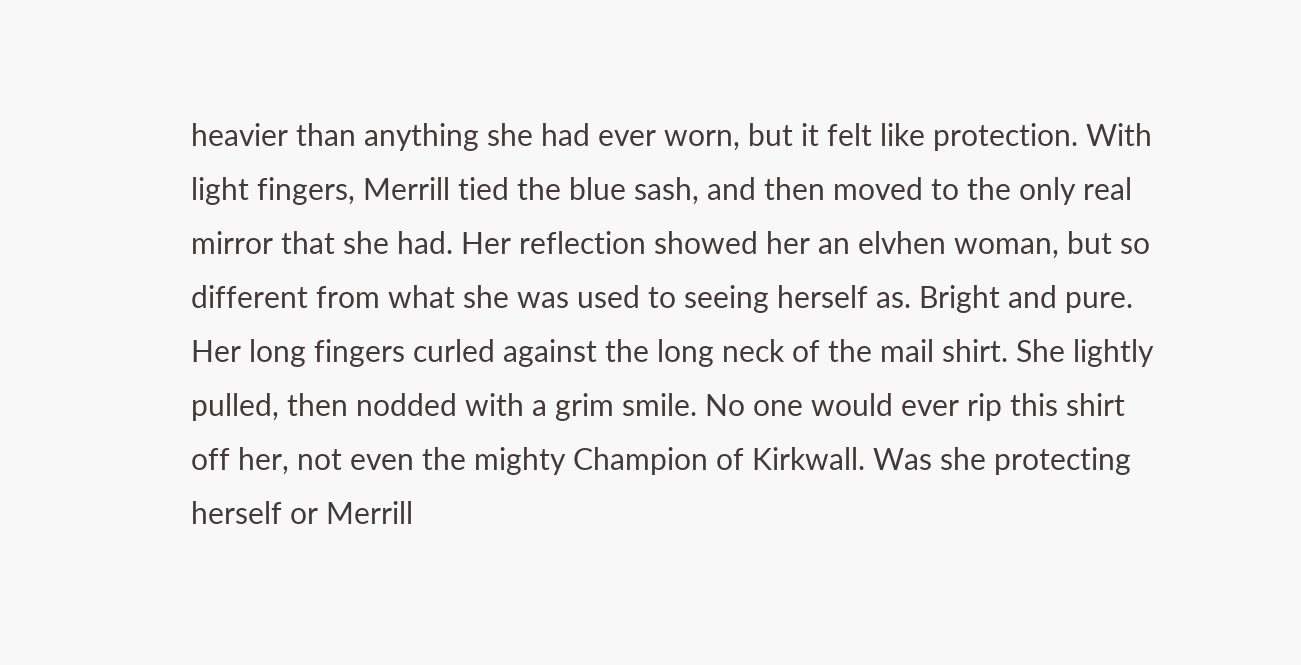heavier than anything she had ever worn, but it felt like protection. With light fingers, Merrill tied the blue sash, and then moved to the only real mirror that she had. Her reflection showed her an elvhen woman, but so different from what she was used to seeing herself as. Bright and pure. Her long fingers curled against the long neck of the mail shirt. She lightly pulled, then nodded with a grim smile. No one would ever rip this shirt off her, not even the mighty Champion of Kirkwall. Was she protecting herself or Merrill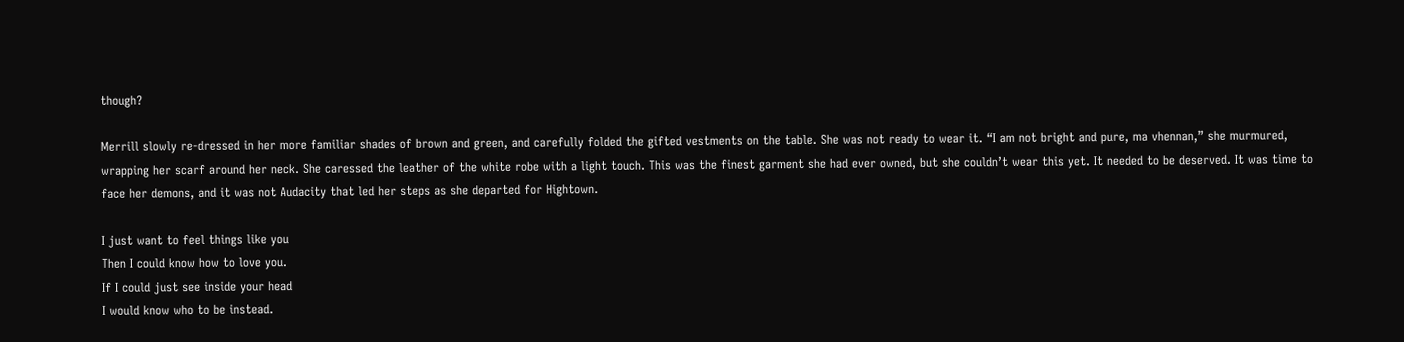though?

Merrill slowly re-dressed in her more familiar shades of brown and green, and carefully folded the gifted vestments on the table. She was not ready to wear it. “I am not bright and pure, ma vhennan,” she murmured, wrapping her scarf around her neck. She caressed the leather of the white robe with a light touch. This was the finest garment she had ever owned, but she couldn’t wear this yet. It needed to be deserved. It was time to face her demons, and it was not Audacity that led her steps as she departed for Hightown.

I just want to feel things like you
Then I could know how to love you.
If I could just see inside your head
I would know who to be instead.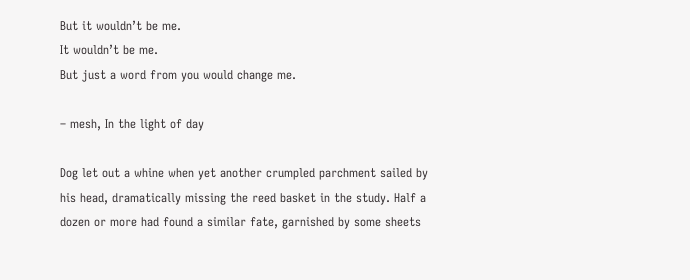But it wouldn’t be me.
It wouldn’t be me.
But just a word from you would change me.

– mesh, In the light of day

Dog let out a whine when yet another crumpled parchment sailed by his head, dramatically missing the reed basket in the study. Half a dozen or more had found a similar fate, garnished by some sheets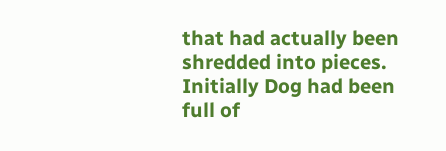that had actually been shredded into pieces. Initially Dog had been full of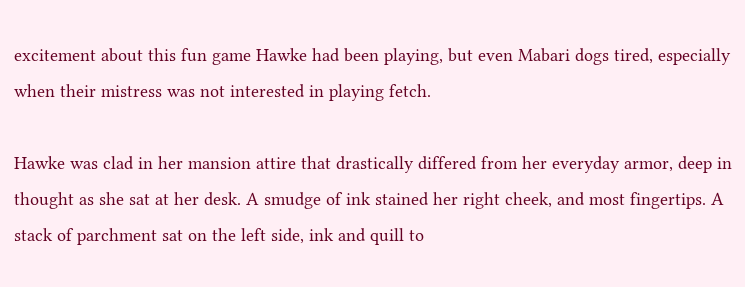excitement about this fun game Hawke had been playing, but even Mabari dogs tired, especially when their mistress was not interested in playing fetch.

Hawke was clad in her mansion attire that drastically differed from her everyday armor, deep in thought as she sat at her desk. A smudge of ink stained her right cheek, and most fingertips. A stack of parchment sat on the left side, ink and quill to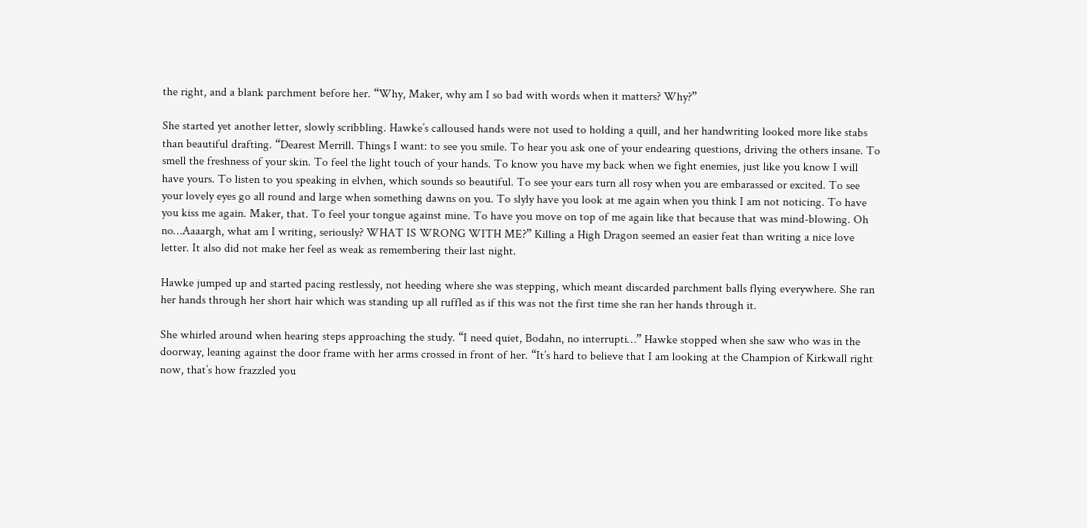the right, and a blank parchment before her. “Why, Maker, why am I so bad with words when it matters? Why?”

She started yet another letter, slowly scribbling. Hawke’s calloused hands were not used to holding a quill, and her handwriting looked more like stabs than beautiful drafting. “Dearest Merrill. Things I want: to see you smile. To hear you ask one of your endearing questions, driving the others insane. To smell the freshness of your skin. To feel the light touch of your hands. To know you have my back when we fight enemies, just like you know I will have yours. To listen to you speaking in elvhen, which sounds so beautiful. To see your ears turn all rosy when you are embarassed or excited. To see your lovely eyes go all round and large when something dawns on you. To slyly have you look at me again when you think I am not noticing. To have you kiss me again. Maker, that. To feel your tongue against mine. To have you move on top of me again like that because that was mind-blowing. Oh no…Aaaargh, what am I writing, seriously? WHAT IS WRONG WITH ME?” Killing a High Dragon seemed an easier feat than writing a nice love letter. It also did not make her feel as weak as remembering their last night.

Hawke jumped up and started pacing restlessly, not heeding where she was stepping, which meant discarded parchment balls flying everywhere. She ran her hands through her short hair which was standing up all ruffled as if this was not the first time she ran her hands through it.

She whirled around when hearing steps approaching the study. “I need quiet, Bodahn, no interrupti…” Hawke stopped when she saw who was in the doorway, leaning against the door frame with her arms crossed in front of her. “It’s hard to believe that I am looking at the Champion of Kirkwall right now, that’s how frazzled you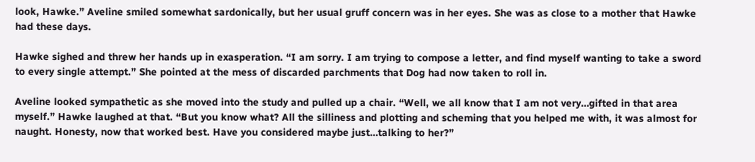look, Hawke.” Aveline smiled somewhat sardonically, but her usual gruff concern was in her eyes. She was as close to a mother that Hawke had these days.

Hawke sighed and threw her hands up in exasperation. “I am sorry. I am trying to compose a letter, and find myself wanting to take a sword to every single attempt.” She pointed at the mess of discarded parchments that Dog had now taken to roll in.

Aveline looked sympathetic as she moved into the study and pulled up a chair. “Well, we all know that I am not very…gifted in that area myself.” Hawke laughed at that. “But you know what? All the silliness and plotting and scheming that you helped me with, it was almost for naught. Honesty, now that worked best. Have you considered maybe just…talking to her?”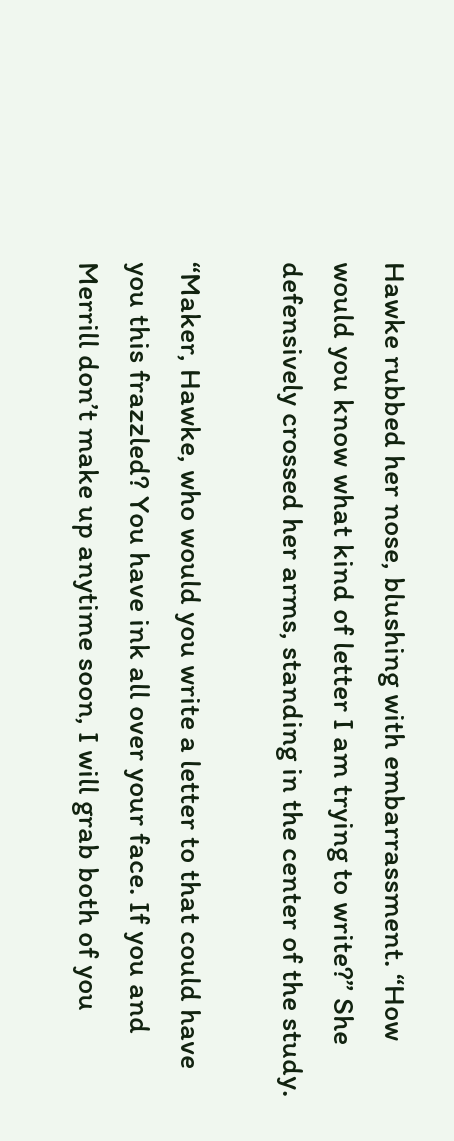Hawke rubbed her nose, blushing with embarrassment. “How would you know what kind of letter I am trying to write?” She defensively crossed her arms, standing in the center of the study.

“Maker, Hawke, who would you write a letter to that could have you this frazzled? You have ink all over your face. If you and Merrill don’t make up anytime soon, I will grab both of you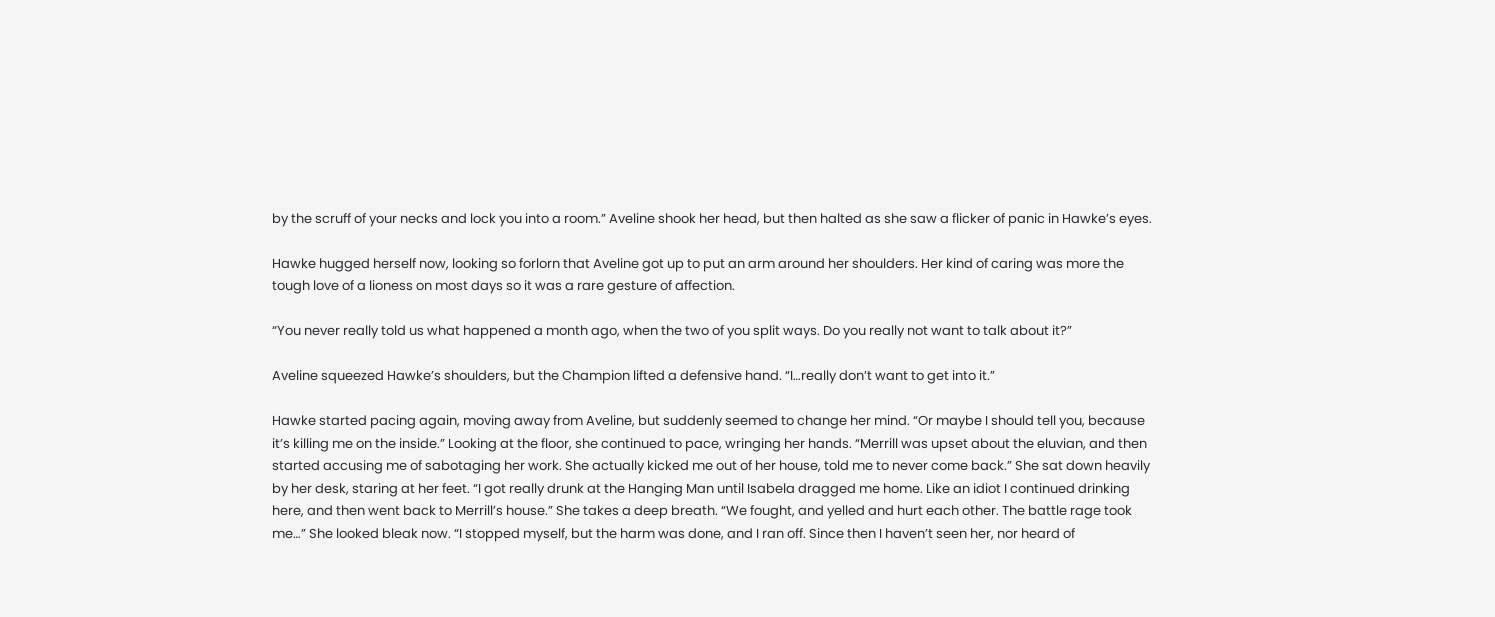by the scruff of your necks and lock you into a room.” Aveline shook her head, but then halted as she saw a flicker of panic in Hawke’s eyes.

Hawke hugged herself now, looking so forlorn that Aveline got up to put an arm around her shoulders. Her kind of caring was more the tough love of a lioness on most days so it was a rare gesture of affection.

“You never really told us what happened a month ago, when the two of you split ways. Do you really not want to talk about it?”

Aveline squeezed Hawke’s shoulders, but the Champion lifted a defensive hand. “I…really don’t want to get into it.”

Hawke started pacing again, moving away from Aveline, but suddenly seemed to change her mind. “Or maybe I should tell you, because it’s killing me on the inside.” Looking at the floor, she continued to pace, wringing her hands. “Merrill was upset about the eluvian, and then started accusing me of sabotaging her work. She actually kicked me out of her house, told me to never come back.” She sat down heavily by her desk, staring at her feet. “I got really drunk at the Hanging Man until Isabela dragged me home. Like an idiot I continued drinking here, and then went back to Merrill’s house.” She takes a deep breath. “We fought, and yelled and hurt each other. The battle rage took me…” She looked bleak now. “I stopped myself, but the harm was done, and I ran off. Since then I haven’t seen her, nor heard of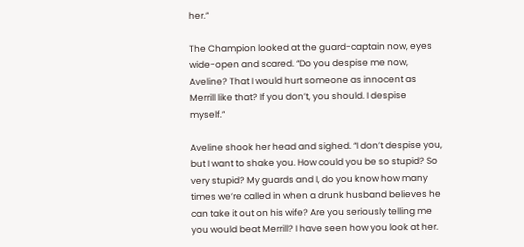her.”

The Champion looked at the guard-captain now, eyes wide-open and scared. “Do you despise me now, Aveline? That I would hurt someone as innocent as Merrill like that? If you don’t, you should. I despise myself.”

Aveline shook her head and sighed. “I don’t despise you, but I want to shake you. How could you be so stupid? So very stupid? My guards and I, do you know how many times we’re called in when a drunk husband believes he can take it out on his wife? Are you seriously telling me you would beat Merrill? I have seen how you look at her.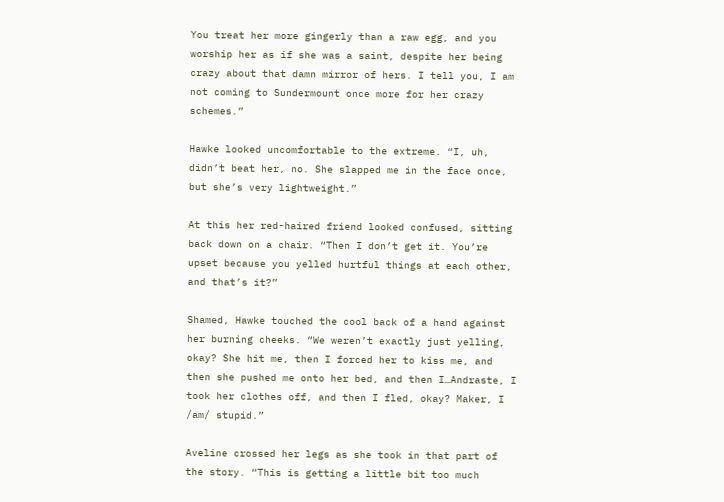You treat her more gingerly than a raw egg, and you worship her as if she was a saint, despite her being crazy about that damn mirror of hers. I tell you, I am not coming to Sundermount once more for her crazy schemes.”

Hawke looked uncomfortable to the extreme. “I, uh, didn’t beat her, no. She slapped me in the face once, but she’s very lightweight.”

At this her red-haired friend looked confused, sitting back down on a chair. “Then I don’t get it. You’re upset because you yelled hurtful things at each other, and that’s it?”

Shamed, Hawke touched the cool back of a hand against her burning cheeks. “We weren’t exactly just yelling, okay? She hit me, then I forced her to kiss me, and then she pushed me onto her bed, and then I…Andraste, I took her clothes off, and then I fled, okay? Maker, I /am/ stupid.”

Aveline crossed her legs as she took in that part of the story. “This is getting a little bit too much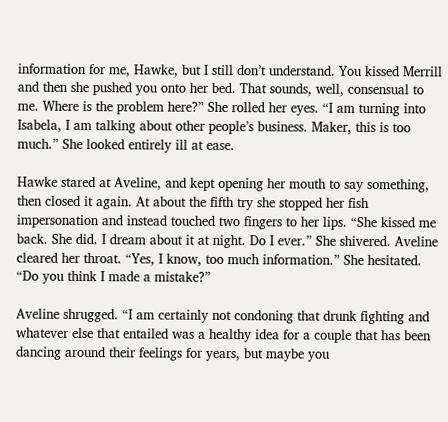information for me, Hawke, but I still don’t understand. You kissed Merrill and then she pushed you onto her bed. That sounds, well, consensual to me. Where is the problem here?” She rolled her eyes. “I am turning into Isabela, I am talking about other people’s business. Maker, this is too much.” She looked entirely ill at ease.

Hawke stared at Aveline, and kept opening her mouth to say something, then closed it again. At about the fifth try she stopped her fish impersonation and instead touched two fingers to her lips. “She kissed me back. She did. I dream about it at night. Do I ever.” She shivered. Aveline cleared her throat. “Yes, I know, too much information.” She hesitated. “Do you think I made a mistake?”

Aveline shrugged. “I am certainly not condoning that drunk fighting and whatever else that entailed was a healthy idea for a couple that has been dancing around their feelings for years, but maybe you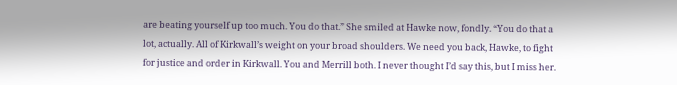are beating yourself up too much. You do that.” She smiled at Hawke now, fondly. “You do that a lot, actually. All of Kirkwall’s weight on your broad shoulders. We need you back, Hawke, to fight for justice and order in Kirkwall. You and Merrill both. I never thought I’d say this, but I miss her.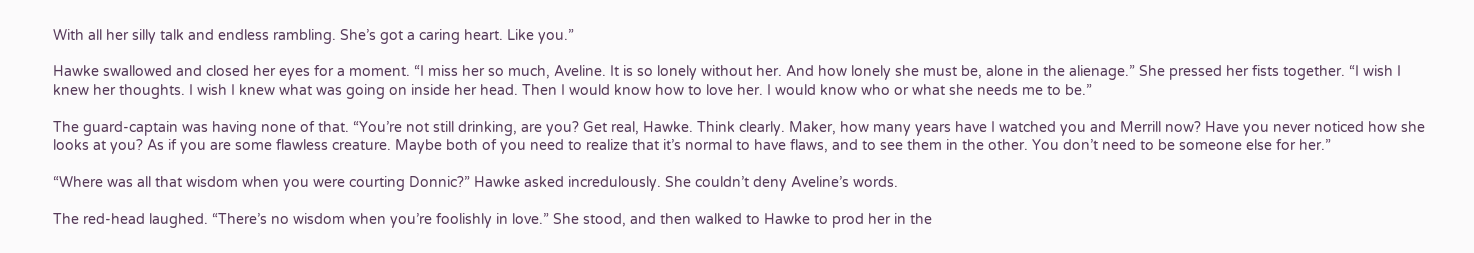With all her silly talk and endless rambling. She’s got a caring heart. Like you.”

Hawke swallowed and closed her eyes for a moment. “I miss her so much, Aveline. It is so lonely without her. And how lonely she must be, alone in the alienage.” She pressed her fists together. “I wish I knew her thoughts. I wish I knew what was going on inside her head. Then I would know how to love her. I would know who or what she needs me to be.”

The guard-captain was having none of that. “You’re not still drinking, are you? Get real, Hawke. Think clearly. Maker, how many years have I watched you and Merrill now? Have you never noticed how she looks at you? As if you are some flawless creature. Maybe both of you need to realize that it’s normal to have flaws, and to see them in the other. You don’t need to be someone else for her.”

“Where was all that wisdom when you were courting Donnic?” Hawke asked incredulously. She couldn’t deny Aveline’s words.

The red-head laughed. “There’s no wisdom when you’re foolishly in love.” She stood, and then walked to Hawke to prod her in the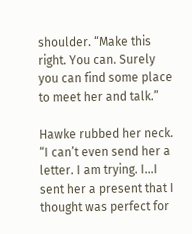shoulder. “Make this right. You can. Surely you can find some place to meet her and talk.”

Hawke rubbed her neck. “I can’t even send her a letter. I am trying. I…I sent her a present that I thought was perfect for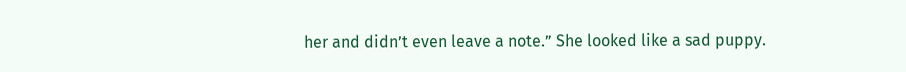her and didn’t even leave a note.” She looked like a sad puppy.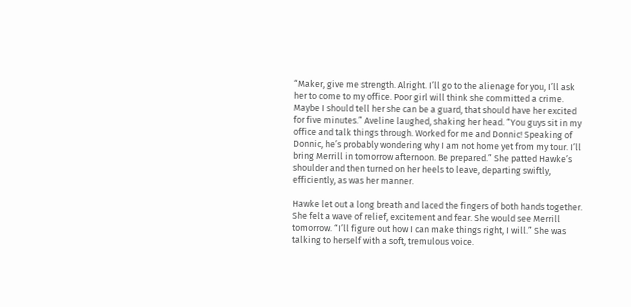“Maker, give me strength. Alright. I’ll go to the alienage for you, I’ll ask her to come to my office. Poor girl will think she committed a crime. Maybe I should tell her she can be a guard, that should have her excited for five minutes.” Aveline laughed, shaking her head. “You guys sit in my office and talk things through. Worked for me and Donnic! Speaking of Donnic, he’s probably wondering why I am not home yet from my tour. I’ll bring Merrill in tomorrow afternoon. Be prepared.” She patted Hawke’s shoulder and then turned on her heels to leave, departing swiftly, efficiently, as was her manner.

Hawke let out a long breath and laced the fingers of both hands together. She felt a wave of relief, excitement and fear. She would see Merrill tomorrow. “I’ll figure out how I can make things right, I will.” She was talking to herself with a soft, tremulous voice.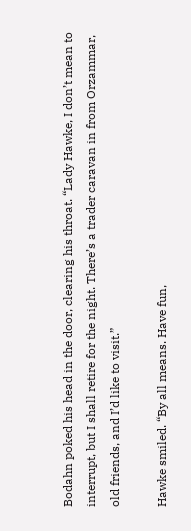Bodahn poked his head in the door, clearing his throat. “Lady Hawke, I don’t mean to interrupt, but I shall retire for the night. There’s a trader caravan in from Orzammar, old friends, and I’d like to visit.”

Hawke smiled. “By all means. Have fun,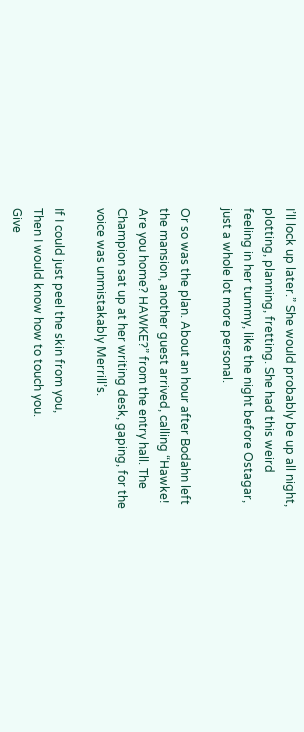I’ll lock up later.” She would probably be up all night, plotting, planning, fretting. She had this weird feeling in her tummy, like the night before Ostagar, just a whole lot more personal.

Or so was the plan. About an hour after Bodahn left the mansion, another guest arrived, calling “Hawke! Are you home? HAWKE?” from the entry hall. The Champion sat up at her writing desk, gaping, for the voice was unmistakably Merrill’s.

If I could just peel the skin from you,
Then I would know how to touch you.
Give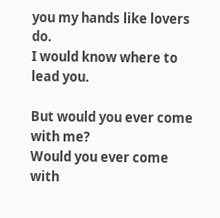you my hands like lovers do.
I would know where to lead you.

But would you ever come with me?
Would you ever come with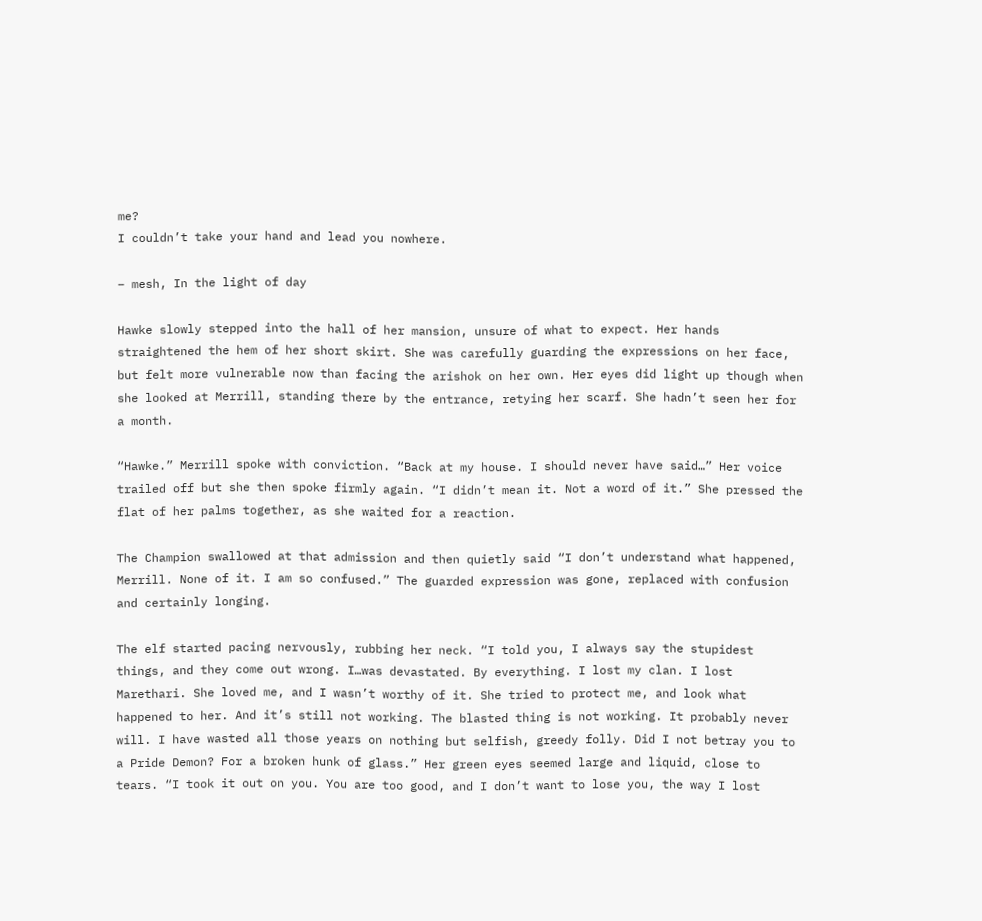me?
I couldn’t take your hand and lead you nowhere.

– mesh, In the light of day

Hawke slowly stepped into the hall of her mansion, unsure of what to expect. Her hands straightened the hem of her short skirt. She was carefully guarding the expressions on her face, but felt more vulnerable now than facing the arishok on her own. Her eyes did light up though when she looked at Merrill, standing there by the entrance, retying her scarf. She hadn’t seen her for a month.

“Hawke.” Merrill spoke with conviction. “Back at my house. I should never have said…” Her voice trailed off but she then spoke firmly again. “I didn’t mean it. Not a word of it.” She pressed the flat of her palms together, as she waited for a reaction.

The Champion swallowed at that admission and then quietly said “I don’t understand what happened, Merrill. None of it. I am so confused.” The guarded expression was gone, replaced with confusion and certainly longing.

The elf started pacing nervously, rubbing her neck. “I told you, I always say the stupidest things, and they come out wrong. I…was devastated. By everything. I lost my clan. I lost Marethari. She loved me, and I wasn’t worthy of it. She tried to protect me, and look what happened to her. And it’s still not working. The blasted thing is not working. It probably never will. I have wasted all those years on nothing but selfish, greedy folly. Did I not betray you to a Pride Demon? For a broken hunk of glass.” Her green eyes seemed large and liquid, close to tears. “I took it out on you. You are too good, and I don’t want to lose you, the way I lost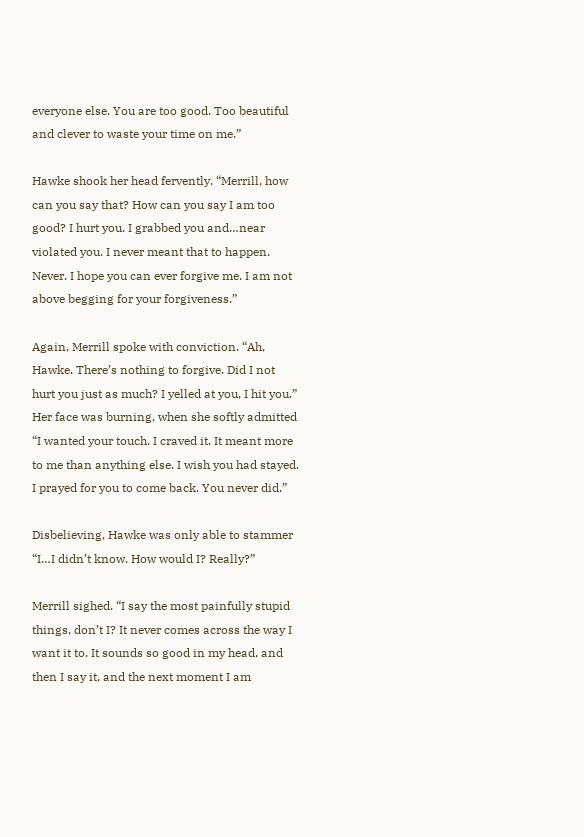everyone else. You are too good. Too beautiful and clever to waste your time on me.”

Hawke shook her head fervently. “Merrill, how can you say that? How can you say I am too good? I hurt you. I grabbed you and…near violated you. I never meant that to happen. Never. I hope you can ever forgive me. I am not above begging for your forgiveness.”

Again, Merrill spoke with conviction. “Ah, Hawke. There’s nothing to forgive. Did I not hurt you just as much? I yelled at you, I hit you.” Her face was burning, when she softly admitted “I wanted your touch. I craved it. It meant more to me than anything else. I wish you had stayed. I prayed for you to come back. You never did.”

Disbelieving, Hawke was only able to stammer “I…I didn’t know. How would I? Really?”

Merrill sighed. “I say the most painfully stupid things, don’t I? It never comes across the way I want it to. It sounds so good in my head, and then I say it, and the next moment I am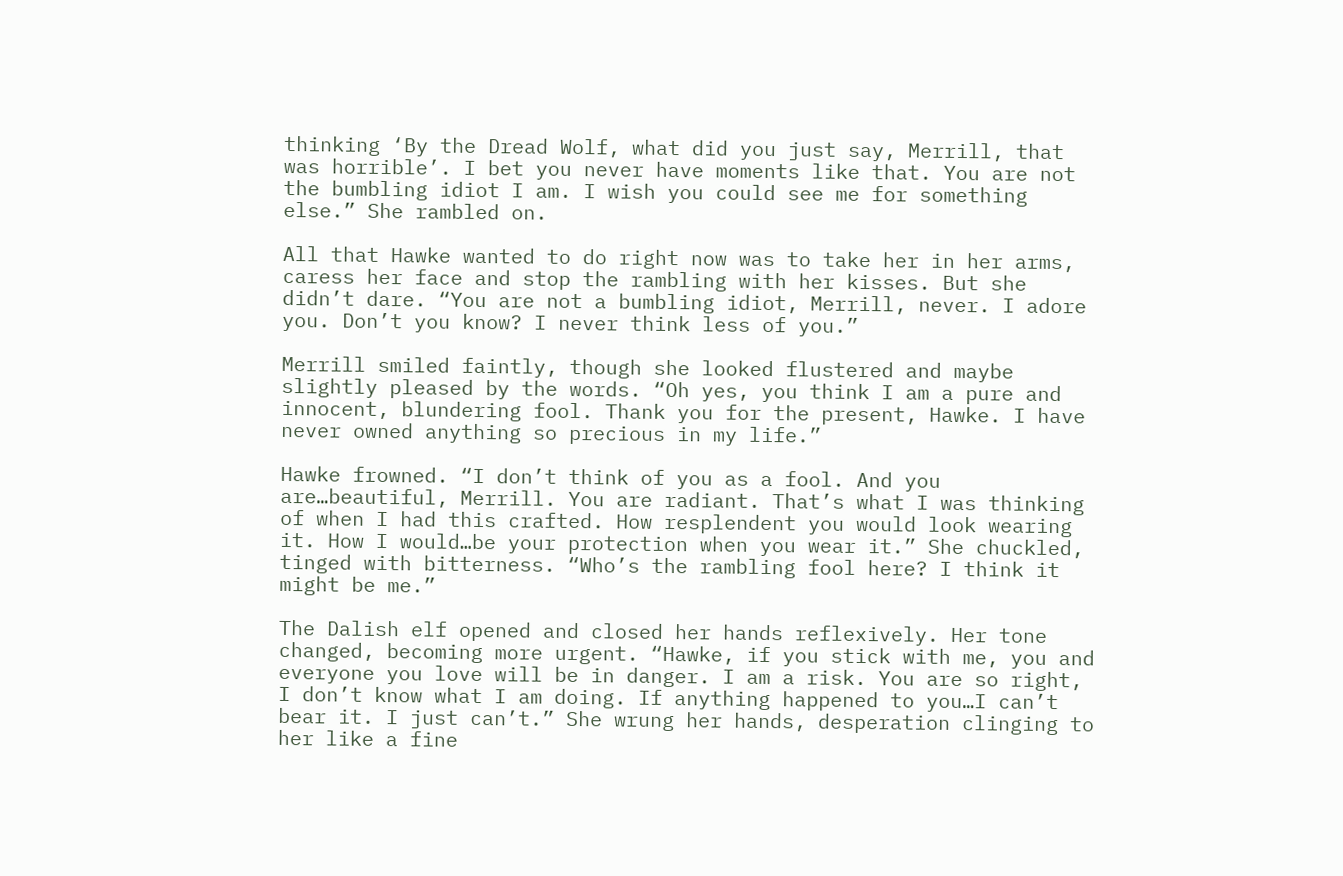thinking ‘By the Dread Wolf, what did you just say, Merrill, that was horrible’. I bet you never have moments like that. You are not the bumbling idiot I am. I wish you could see me for something else.” She rambled on.

All that Hawke wanted to do right now was to take her in her arms, caress her face and stop the rambling with her kisses. But she didn’t dare. “You are not a bumbling idiot, Merrill, never. I adore you. Don’t you know? I never think less of you.”

Merrill smiled faintly, though she looked flustered and maybe slightly pleased by the words. “Oh yes, you think I am a pure and innocent, blundering fool. Thank you for the present, Hawke. I have never owned anything so precious in my life.”

Hawke frowned. “I don’t think of you as a fool. And you are…beautiful, Merrill. You are radiant. That’s what I was thinking of when I had this crafted. How resplendent you would look wearing it. How I would…be your protection when you wear it.” She chuckled, tinged with bitterness. “Who’s the rambling fool here? I think it might be me.”

The Dalish elf opened and closed her hands reflexively. Her tone changed, becoming more urgent. “Hawke, if you stick with me, you and everyone you love will be in danger. I am a risk. You are so right, I don’t know what I am doing. If anything happened to you…I can’t bear it. I just can’t.” She wrung her hands, desperation clinging to her like a fine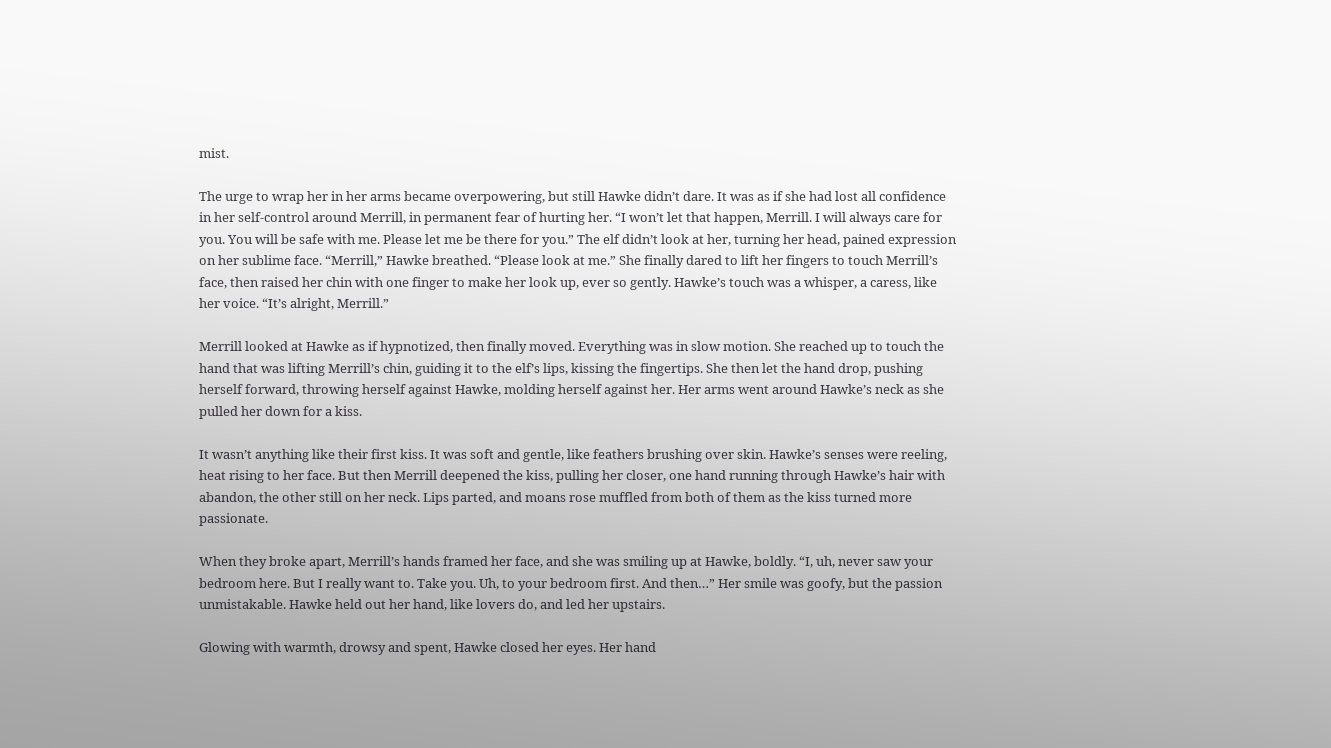mist.

The urge to wrap her in her arms became overpowering, but still Hawke didn’t dare. It was as if she had lost all confidence in her self-control around Merrill, in permanent fear of hurting her. “I won’t let that happen, Merrill. I will always care for you. You will be safe with me. Please let me be there for you.” The elf didn’t look at her, turning her head, pained expression on her sublime face. “Merrill,” Hawke breathed. “Please look at me.” She finally dared to lift her fingers to touch Merrill’s face, then raised her chin with one finger to make her look up, ever so gently. Hawke’s touch was a whisper, a caress, like her voice. “It’s alright, Merrill.”

Merrill looked at Hawke as if hypnotized, then finally moved. Everything was in slow motion. She reached up to touch the hand that was lifting Merrill’s chin, guiding it to the elf’s lips, kissing the fingertips. She then let the hand drop, pushing herself forward, throwing herself against Hawke, molding herself against her. Her arms went around Hawke’s neck as she pulled her down for a kiss.

It wasn’t anything like their first kiss. It was soft and gentle, like feathers brushing over skin. Hawke’s senses were reeling, heat rising to her face. But then Merrill deepened the kiss, pulling her closer, one hand running through Hawke’s hair with abandon, the other still on her neck. Lips parted, and moans rose muffled from both of them as the kiss turned more passionate.

When they broke apart, Merrill’s hands framed her face, and she was smiling up at Hawke, boldly. “I, uh, never saw your bedroom here. But I really want to. Take you. Uh, to your bedroom first. And then…” Her smile was goofy, but the passion unmistakable. Hawke held out her hand, like lovers do, and led her upstairs.

Glowing with warmth, drowsy and spent, Hawke closed her eyes. Her hand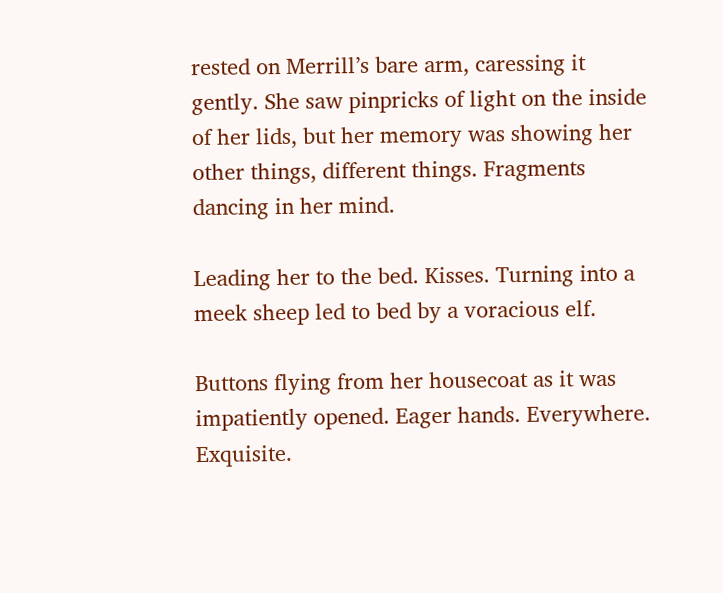rested on Merrill’s bare arm, caressing it gently. She saw pinpricks of light on the inside of her lids, but her memory was showing her other things, different things. Fragments dancing in her mind.

Leading her to the bed. Kisses. Turning into a meek sheep led to bed by a voracious elf.

Buttons flying from her housecoat as it was impatiently opened. Eager hands. Everywhere. Exquisite.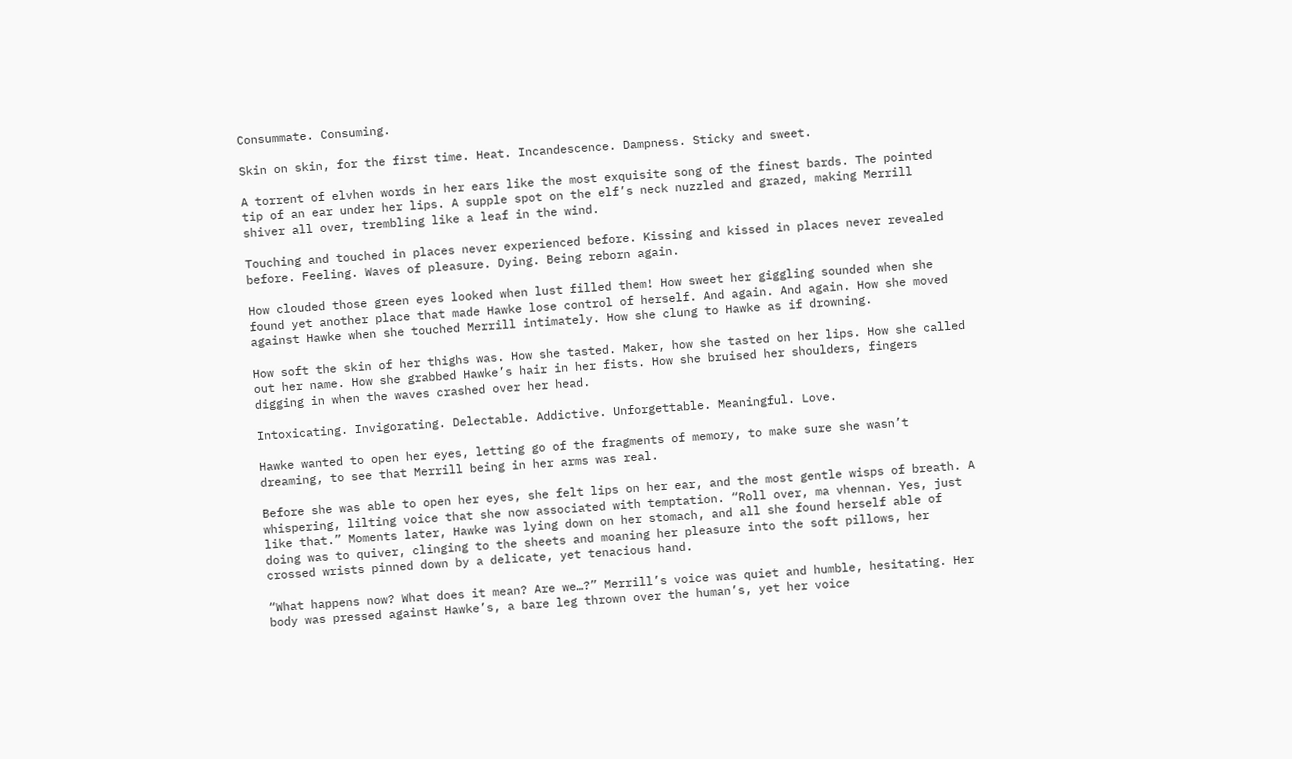Consummate. Consuming.

Skin on skin, for the first time. Heat. Incandescence. Dampness. Sticky and sweet.

A torrent of elvhen words in her ears like the most exquisite song of the finest bards. The pointed tip of an ear under her lips. A supple spot on the elf’s neck nuzzled and grazed, making Merrill shiver all over, trembling like a leaf in the wind.

Touching and touched in places never experienced before. Kissing and kissed in places never revealed before. Feeling. Waves of pleasure. Dying. Being reborn again.

How clouded those green eyes looked when lust filled them! How sweet her giggling sounded when she found yet another place that made Hawke lose control of herself. And again. And again. How she moved against Hawke when she touched Merrill intimately. How she clung to Hawke as if drowning.

How soft the skin of her thighs was. How she tasted. Maker, how she tasted on her lips. How she called out her name. How she grabbed Hawke’s hair in her fists. How she bruised her shoulders, fingers digging in when the waves crashed over her head.

Intoxicating. Invigorating. Delectable. Addictive. Unforgettable. Meaningful. Love.

Hawke wanted to open her eyes, letting go of the fragments of memory, to make sure she wasn’t dreaming, to see that Merrill being in her arms was real.

Before she was able to open her eyes, she felt lips on her ear, and the most gentle wisps of breath. A whispering, lilting voice that she now associated with temptation. “Roll over, ma vhennan. Yes, just like that.” Moments later, Hawke was lying down on her stomach, and all she found herself able of doing was to quiver, clinging to the sheets and moaning her pleasure into the soft pillows, her crossed wrists pinned down by a delicate, yet tenacious hand.

“What happens now? What does it mean? Are we…?” Merrill’s voice was quiet and humble, hesitating. Her body was pressed against Hawke’s, a bare leg thrown over the human’s, yet her voice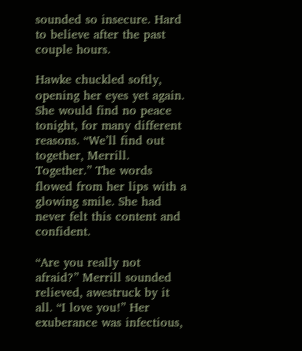sounded so insecure. Hard to believe after the past couple hours.

Hawke chuckled softly, opening her eyes yet again. She would find no peace tonight, for many different reasons. “We’ll find out together, Merrill. Together.” The words flowed from her lips with a glowing smile. She had never felt this content and confident.

“Are you really not afraid?” Merrill sounded relieved, awestruck by it all. “I love you!” Her exuberance was infectious,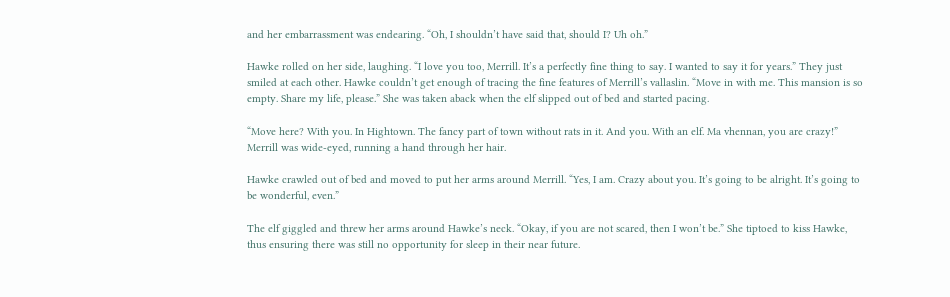and her embarrassment was endearing. “Oh, I shouldn’t have said that, should I? Uh oh.”

Hawke rolled on her side, laughing. “I love you too, Merrill. It’s a perfectly fine thing to say. I wanted to say it for years.” They just smiled at each other. Hawke couldn’t get enough of tracing the fine features of Merrill’s vallaslin. “Move in with me. This mansion is so empty. Share my life, please.” She was taken aback when the elf slipped out of bed and started pacing.

“Move here? With you. In Hightown. The fancy part of town without rats in it. And you. With an elf. Ma vhennan, you are crazy!” Merrill was wide-eyed, running a hand through her hair.

Hawke crawled out of bed and moved to put her arms around Merrill. “Yes, I am. Crazy about you. It’s going to be alright. It’s going to be wonderful, even.”

The elf giggled and threw her arms around Hawke’s neck. “Okay, if you are not scared, then I won’t be.” She tiptoed to kiss Hawke, thus ensuring there was still no opportunity for sleep in their near future.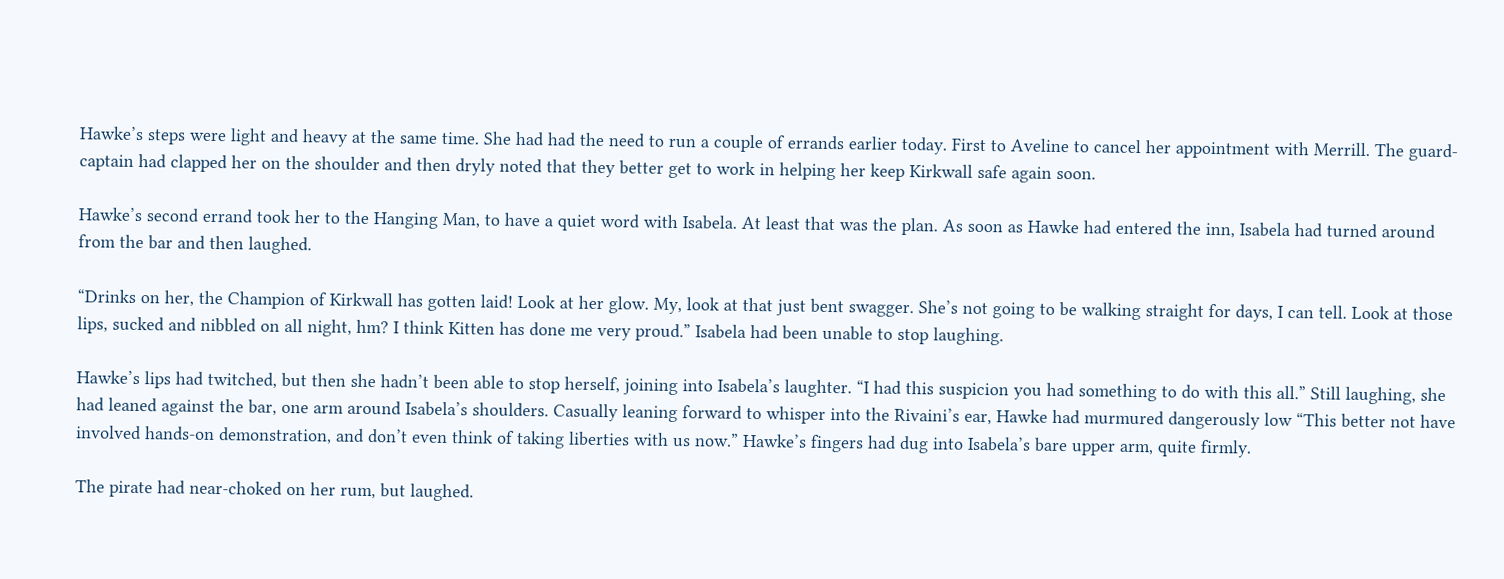Hawke’s steps were light and heavy at the same time. She had had the need to run a couple of errands earlier today. First to Aveline to cancel her appointment with Merrill. The guard-captain had clapped her on the shoulder and then dryly noted that they better get to work in helping her keep Kirkwall safe again soon.

Hawke’s second errand took her to the Hanging Man, to have a quiet word with Isabela. At least that was the plan. As soon as Hawke had entered the inn, Isabela had turned around from the bar and then laughed.

“Drinks on her, the Champion of Kirkwall has gotten laid! Look at her glow. My, look at that just bent swagger. She’s not going to be walking straight for days, I can tell. Look at those lips, sucked and nibbled on all night, hm? I think Kitten has done me very proud.” Isabela had been unable to stop laughing.

Hawke’s lips had twitched, but then she hadn’t been able to stop herself, joining into Isabela’s laughter. “I had this suspicion you had something to do with this all.” Still laughing, she had leaned against the bar, one arm around Isabela’s shoulders. Casually leaning forward to whisper into the Rivaini’s ear, Hawke had murmured dangerously low “This better not have involved hands-on demonstration, and don’t even think of taking liberties with us now.” Hawke’s fingers had dug into Isabela’s bare upper arm, quite firmly.

The pirate had near-choked on her rum, but laughed.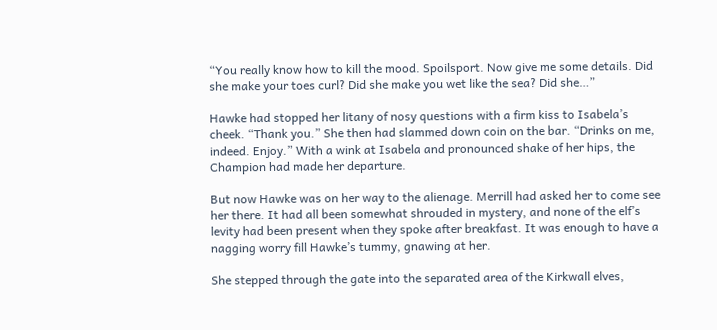“You really know how to kill the mood. Spoilsport. Now give me some details. Did she make your toes curl? Did she make you wet like the sea? Did she…”

Hawke had stopped her litany of nosy questions with a firm kiss to Isabela’s cheek. “Thank you.” She then had slammed down coin on the bar. “Drinks on me, indeed. Enjoy.” With a wink at Isabela and pronounced shake of her hips, the Champion had made her departure.

But now Hawke was on her way to the alienage. Merrill had asked her to come see her there. It had all been somewhat shrouded in mystery, and none of the elf’s levity had been present when they spoke after breakfast. It was enough to have a nagging worry fill Hawke’s tummy, gnawing at her.

She stepped through the gate into the separated area of the Kirkwall elves,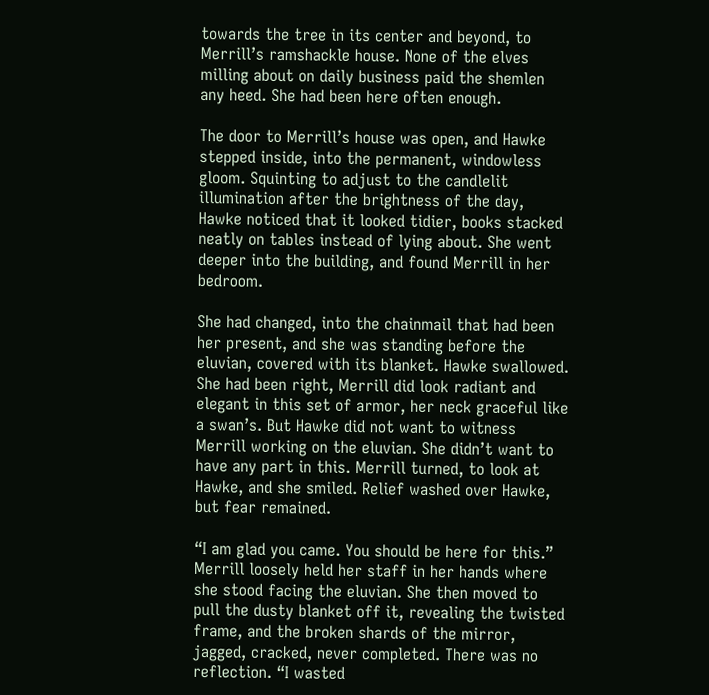towards the tree in its center and beyond, to Merrill’s ramshackle house. None of the elves milling about on daily business paid the shemlen any heed. She had been here often enough.

The door to Merrill’s house was open, and Hawke stepped inside, into the permanent, windowless gloom. Squinting to adjust to the candlelit illumination after the brightness of the day, Hawke noticed that it looked tidier, books stacked neatly on tables instead of lying about. She went deeper into the building, and found Merrill in her bedroom.

She had changed, into the chainmail that had been her present, and she was standing before the eluvian, covered with its blanket. Hawke swallowed. She had been right, Merrill did look radiant and elegant in this set of armor, her neck graceful like a swan’s. But Hawke did not want to witness Merrill working on the eluvian. She didn’t want to have any part in this. Merrill turned, to look at Hawke, and she smiled. Relief washed over Hawke, but fear remained.

“I am glad you came. You should be here for this.” Merrill loosely held her staff in her hands where she stood facing the eluvian. She then moved to pull the dusty blanket off it, revealing the twisted frame, and the broken shards of the mirror, jagged, cracked, never completed. There was no reflection. “I wasted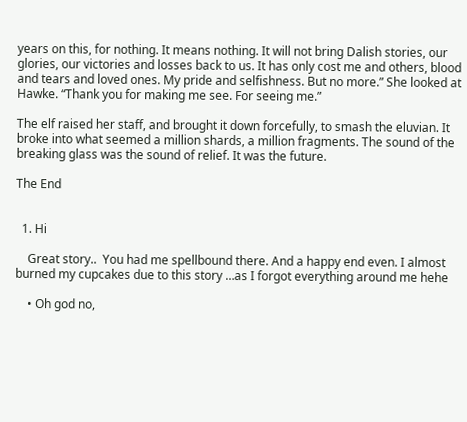years on this, for nothing. It means nothing. It will not bring Dalish stories, our glories, our victories and losses back to us. It has only cost me and others, blood and tears and loved ones. My pride and selfishness. But no more.” She looked at Hawke. “Thank you for making me see. For seeing me.”

The elf raised her staff, and brought it down forcefully, to smash the eluvian. It broke into what seemed a million shards, a million fragments. The sound of the breaking glass was the sound of relief. It was the future.

The End


  1. Hi

    Great story..  You had me spellbound there. And a happy end even. I almost burned my cupcakes due to this story …as I forgot everything around me hehe

    • Oh god no,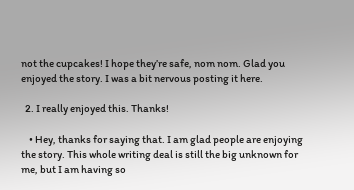not the cupcakes! I hope they’re safe, nom nom. Glad you enjoyed the story. I was a bit nervous posting it here.

  2. I really enjoyed this. Thanks!

    • Hey, thanks for saying that. I am glad people are enjoying the story. This whole writing deal is still the big unknown for me, but I am having so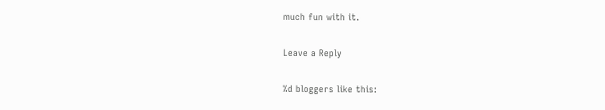much fun with it.

Leave a Reply

%d bloggers like this: